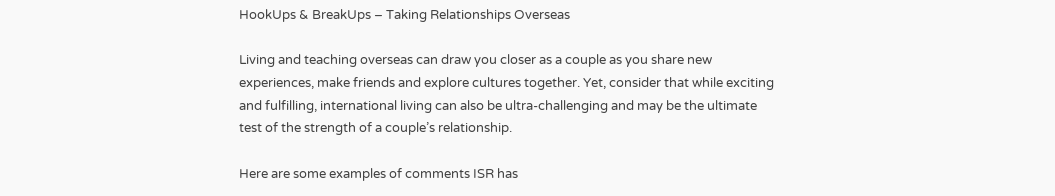HookUps & BreakUps – Taking Relationships Overseas

Living and teaching overseas can draw you closer as a couple as you share new experiences, make friends and explore cultures together. Yet, consider that while exciting and fulfilling, international living can also be ultra-challenging and may be the ultimate test of the strength of a couple’s relationship.

Here are some examples of comments ISR has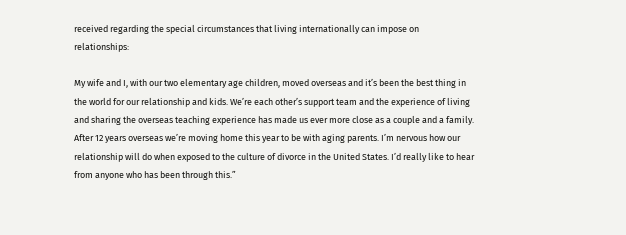received regarding the special circumstances that living internationally can impose on relationships:

My wife and I, with our two elementary age children, moved overseas and it’s been the best thing in the world for our relationship and kids. We’re each other’s support team and the experience of living and sharing the overseas teaching experience has made us ever more close as a couple and a family. After 12 years overseas we’re moving home this year to be with aging parents. I’m nervous how our relationship will do when exposed to the culture of divorce in the United States. I’d really like to hear from anyone who has been through this.”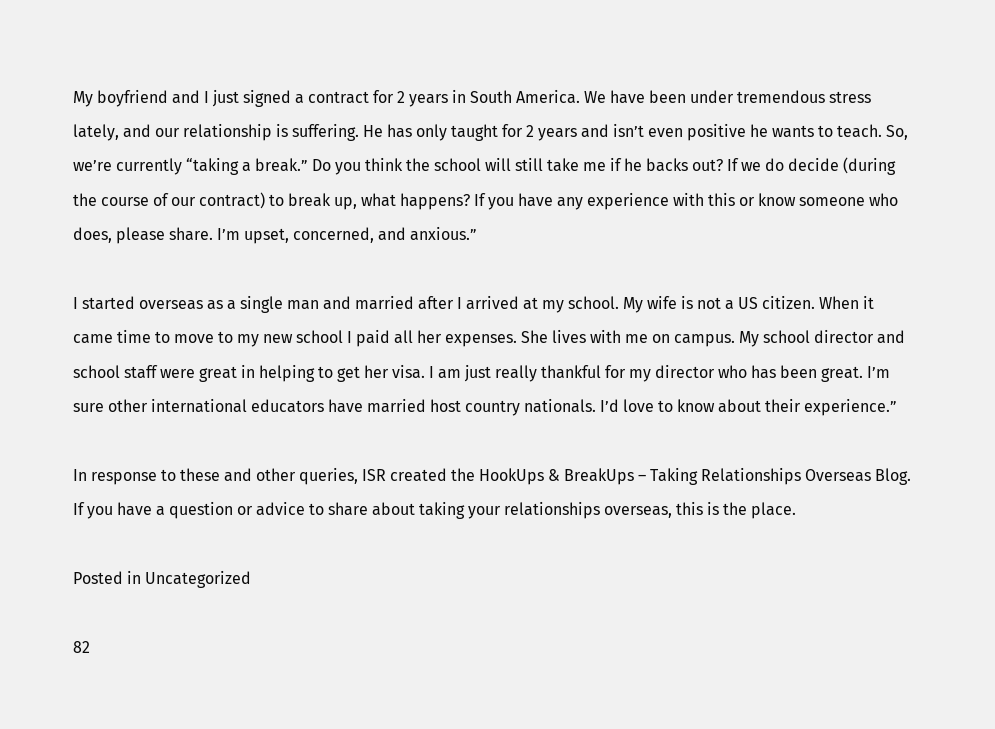My boyfriend and I just signed a contract for 2 years in South America. We have been under tremendous stress lately, and our relationship is suffering. He has only taught for 2 years and isn’t even positive he wants to teach. So, we’re currently “taking a break.” Do you think the school will still take me if he backs out? If we do decide (during the course of our contract) to break up, what happens? If you have any experience with this or know someone who does, please share. I’m upset, concerned, and anxious.”

I started overseas as a single man and married after I arrived at my school. My wife is not a US citizen. When it came time to move to my new school I paid all her expenses. She lives with me on campus. My school director and school staff were great in helping to get her visa. I am just really thankful for my director who has been great. I’m sure other international educators have married host country nationals. I’d love to know about their experience.”

In response to these and other queries, ISR created the HookUps & BreakUps – Taking Relationships Overseas Blog. If you have a question or advice to share about taking your relationships overseas, this is the place.

Posted in Uncategorized

82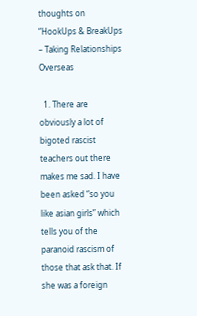thoughts on “HookUps & BreakUps – Taking Relationships Overseas

  1. There are obviously a lot of bigoted rascist teachers out there makes me sad. I have been asked “so you like asian girls” which tells you of the paranoid rascism of those that ask that. If she was a foreign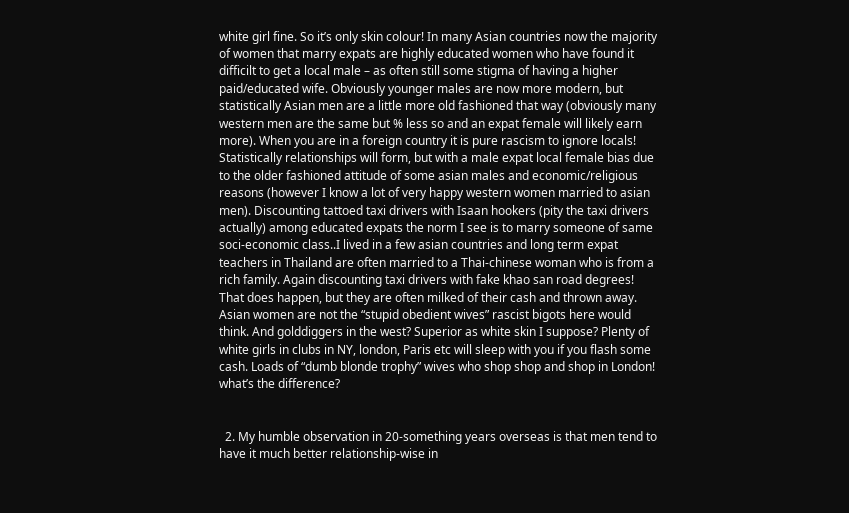white girl fine. So it’s only skin colour! In many Asian countries now the majority of women that marry expats are highly educated women who have found it difficilt to get a local male – as often still some stigma of having a higher paid/educated wife. Obviously younger males are now more modern, but statistically Asian men are a little more old fashioned that way (obviously many western men are the same but % less so and an expat female will likely earn more). When you are in a foreign country it is pure rascism to ignore locals! Statistically relationships will form, but with a male expat local female bias due to the older fashioned attitude of some asian males and economic/religious reasons (however I know a lot of very happy western women married to asian men). Discounting tattoed taxi drivers with Isaan hookers (pity the taxi drivers actually) among educated expats the norm I see is to marry someone of same soci-economic class..I lived in a few asian countries and long term expat teachers in Thailand are often married to a Thai-chinese woman who is from a rich family. Again discounting taxi drivers with fake khao san road degrees! That does happen, but they are often milked of their cash and thrown away. Asian women are not the “stupid obedient wives” rascist bigots here would think. And golddiggers in the west? Superior as white skin I suppose? Plenty of white girls in clubs in NY, london, Paris etc will sleep with you if you flash some cash. Loads of “dumb blonde trophy” wives who shop shop and shop in London! what’s the difference?


  2. My humble observation in 20-something years overseas is that men tend to have it much better relationship-wise in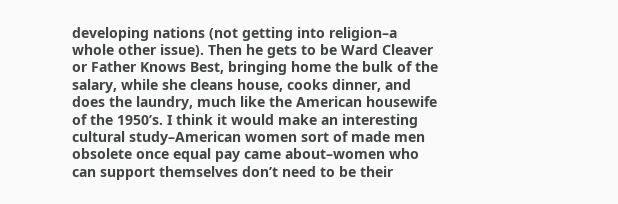developing nations (not getting into religion–a whole other issue). Then he gets to be Ward Cleaver or Father Knows Best, bringing home the bulk of the salary, while she cleans house, cooks dinner, and does the laundry, much like the American housewife of the 1950’s. I think it would make an interesting cultural study–American women sort of made men obsolete once equal pay came about–women who can support themselves don’t need to be their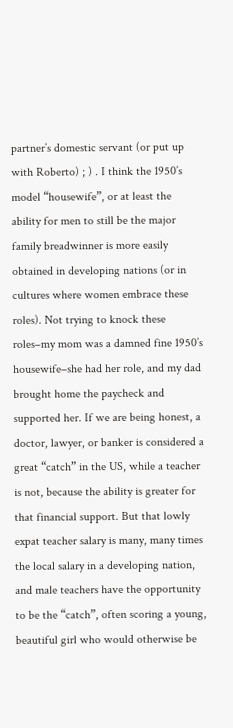partner’s domestic servant (or put up with Roberto) ; ) . I think the 1950’s model “housewife”, or at least the ability for men to still be the major family breadwinner is more easily obtained in developing nations (or in cultures where women embrace these roles). Not trying to knock these roles–my mom was a damned fine 1950’s housewife–she had her role, and my dad brought home the paycheck and supported her. If we are being honest, a doctor, lawyer, or banker is considered a great “catch” in the US, while a teacher is not, because the ability is greater for that financial support. But that lowly expat teacher salary is many, many times the local salary in a developing nation, and male teachers have the opportunity to be the “catch”, often scoring a young, beautiful girl who would otherwise be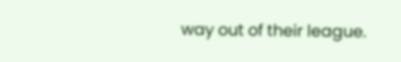way out of their league.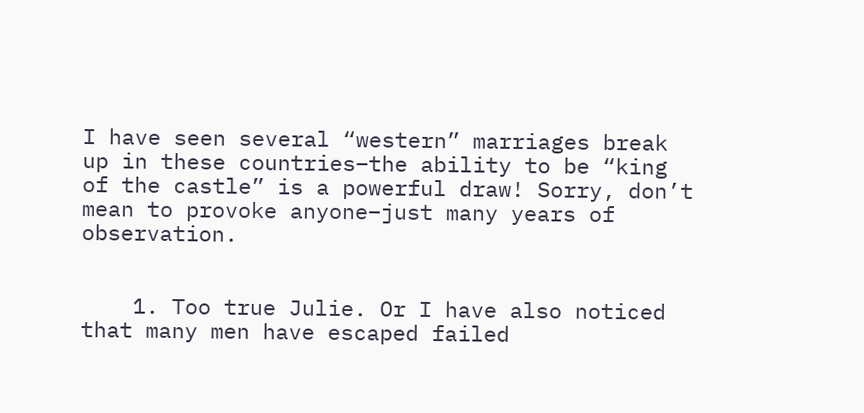I have seen several “western” marriages break up in these countries–the ability to be “king of the castle” is a powerful draw! Sorry, don’t mean to provoke anyone–just many years of observation.


    1. Too true Julie. Or I have also noticed that many men have escaped failed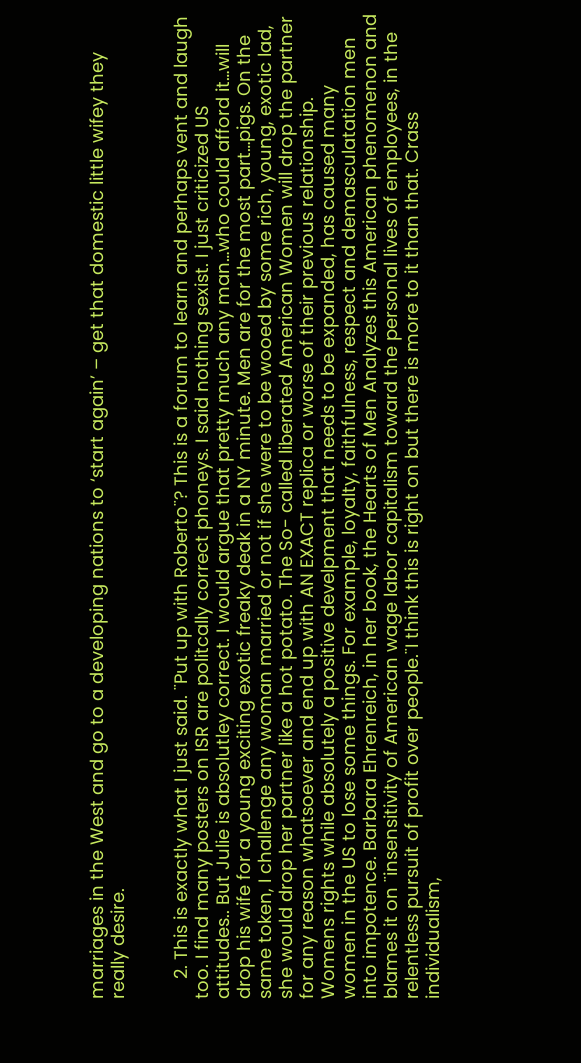marriages in the West and go to a developing nations to ‘start again’ – get that domestic little wifey they really desire.


    2. This is exactly what I just said. ¨Put up with Roberto¨? This is a forum to learn and perhaps vent and laugh too. I find many posters on ISR are politcally correct phoneys. I said nothing sexist. I just criticized US attitudes.. But Julie is absolutley correct. I would argue that pretty much any man…who could afford it…will drop his wife for a young exciting exotic freaky deak in a NY minute. Men are for the most part…pigs. On the same token, I challenge any woman married or not if she were to be wooed by some rich, young, exotic lad, she would drop her partner like a hot potato. The So- called liberated American Women will drop the partner for any reason whatsoever and end up with AN EXACT replica or worse of their previous relationship. Womens rights while absolutely a positive develpment that needs to be expanded, has caused many women in the US to lose some things. For example, loyalty, faithfulness, respect and demasculatation men into impotence. Barbara Ehrenreich, in her book, the Hearts of Men Analyzes this American phenomenon and blames it on ¨insensitivity of American wage labor capitalism toward the personal lives of employees, in the relentless pursuit of profit over people.¨I think this is right on but there is more to it than that. Crass individualism,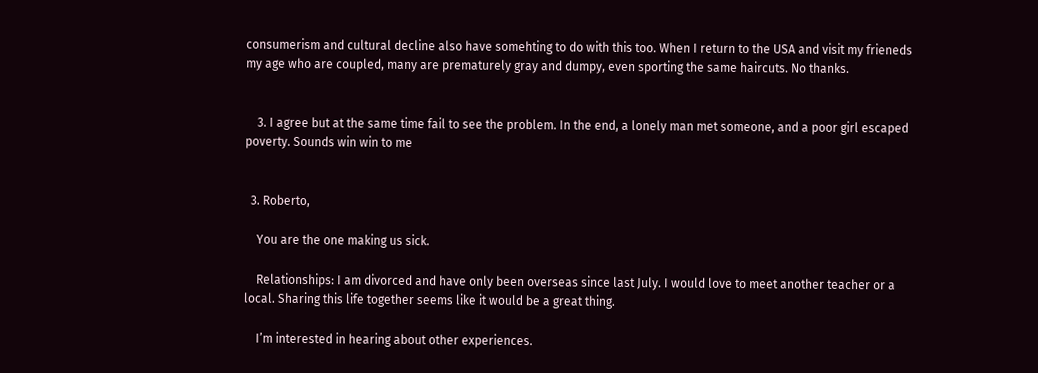consumerism and cultural decline also have somehting to do with this too. When I return to the USA and visit my frieneds my age who are coupled, many are prematurely gray and dumpy, even sporting the same haircuts. No thanks.


    3. I agree but at the same time fail to see the problem. In the end, a lonely man met someone, and a poor girl escaped poverty. Sounds win win to me


  3. Roberto,

    You are the one making us sick.

    Relationships: I am divorced and have only been overseas since last July. I would love to meet another teacher or a local. Sharing this life together seems like it would be a great thing.

    I’m interested in hearing about other experiences.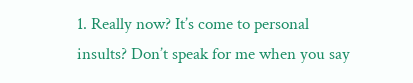1. Really now? It’s come to personal insults? Don’t speak for me when you say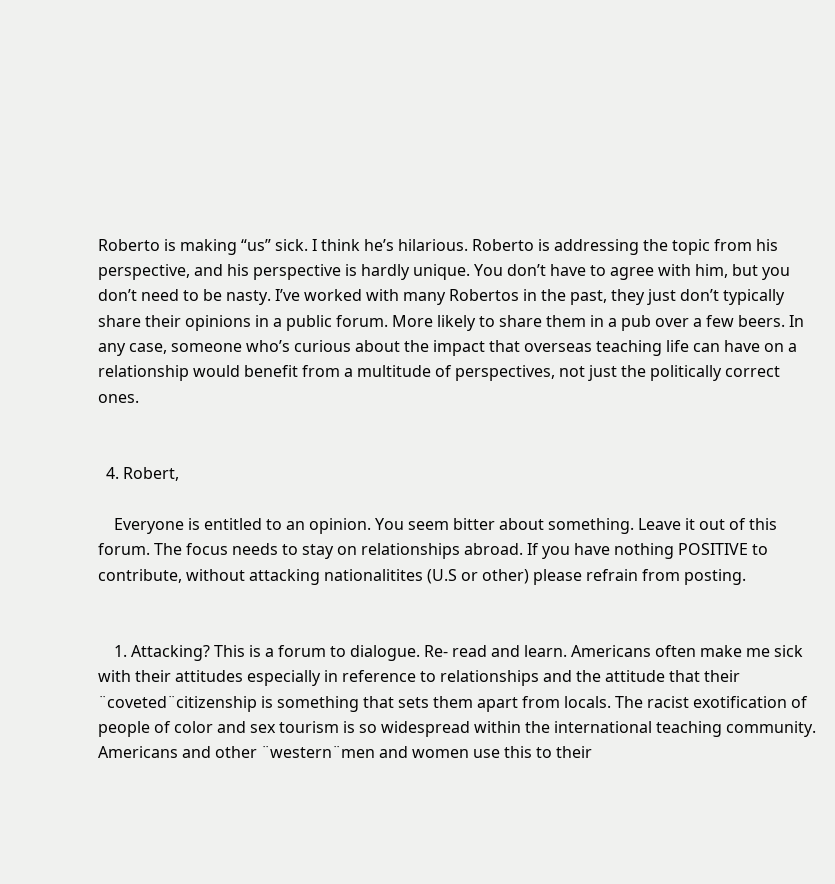Roberto is making “us” sick. I think he’s hilarious. Roberto is addressing the topic from his perspective, and his perspective is hardly unique. You don’t have to agree with him, but you don’t need to be nasty. I’ve worked with many Robertos in the past, they just don’t typically share their opinions in a public forum. More likely to share them in a pub over a few beers. In any case, someone who’s curious about the impact that overseas teaching life can have on a relationship would benefit from a multitude of perspectives, not just the politically correct ones.


  4. Robert,

    Everyone is entitled to an opinion. You seem bitter about something. Leave it out of this forum. The focus needs to stay on relationships abroad. If you have nothing POSITIVE to contribute, without attacking nationalitites (U.S or other) please refrain from posting.


    1. Attacking? This is a forum to dialogue. Re- read and learn. Americans often make me sick with their attitudes especially in reference to relationships and the attitude that their ¨coveted¨citizenship is something that sets them apart from locals. The racist exotification of people of color and sex tourism is so widespread within the international teaching community. Americans and other ¨western¨men and women use this to their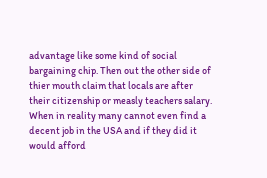advantage like some kind of social bargaining chip. Then out the other side of thier mouth claim that locals are after their citizenship or measly teachers salary. When in reality many cannot even find a decent job in the USA and if they did it would afford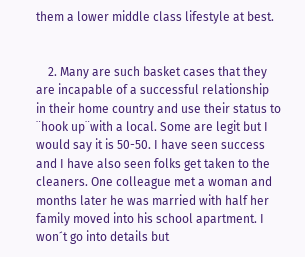them a lower middle class lifestyle at best.


    2. Many are such basket cases that they are incapable of a successful relationship in their home country and use their status to ¨hook up¨with a local. Some are legit but I would say it is 50-50. I have seen success and I have also seen folks get taken to the cleaners. One colleague met a woman and months later he was married with half her family moved into his school apartment. I won´t go into details but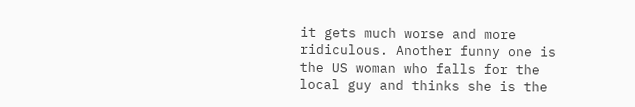it gets much worse and more ridiculous. Another funny one is the US woman who falls for the local guy and thinks she is the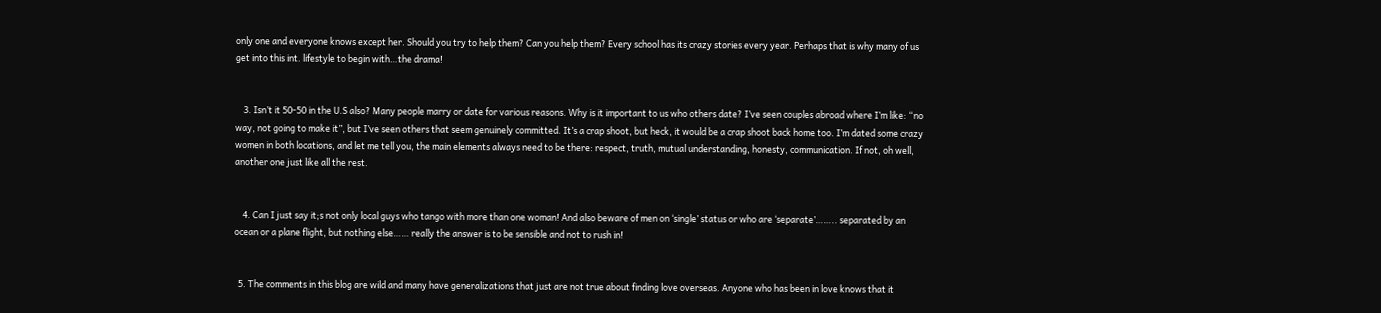only one and everyone knows except her. Should you try to help them? Can you help them? Every school has its crazy stories every year. Perhaps that is why many of us get into this int. lifestyle to begin with…the drama!


    3. Isn’t it 50-50 in the U.S also? Many people marry or date for various reasons. Why is it important to us who others date? I’ve seen couples abroad where I’m like: “no way, not going to make it”, but I’ve seen others that seem genuinely committed. It’s a crap shoot, but heck, it would be a crap shoot back home too. I’m dated some crazy women in both locations, and let me tell you, the main elements always need to be there: respect, truth, mutual understanding, honesty, communication. If not, oh well, another one just like all the rest.


    4. Can I just say it;s not only local guys who tango with more than one woman! And also beware of men on ‘single’ status or who are ‘separate’…….. separated by an ocean or a plane flight, but nothing else…… really the answer is to be sensible and not to rush in!


  5. The comments in this blog are wild and many have generalizations that just are not true about finding love overseas. Anyone who has been in love knows that it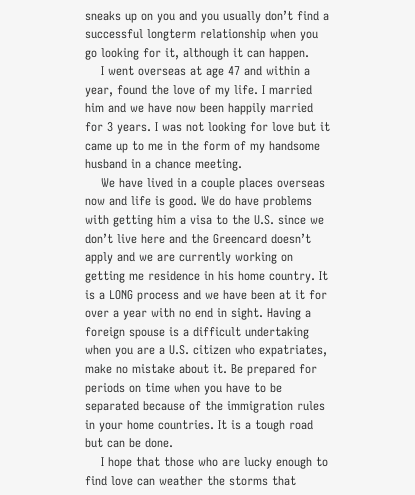sneaks up on you and you usually don’t find a successful longterm relationship when you go looking for it, although it can happen.
    I went overseas at age 47 and within a year, found the love of my life. I married him and we have now been happily married for 3 years. I was not looking for love but it came up to me in the form of my handsome husband in a chance meeting.
    We have lived in a couple places overseas now and life is good. We do have problems with getting him a visa to the U.S. since we don’t live here and the Greencard doesn’t apply and we are currently working on getting me residence in his home country. It is a LONG process and we have been at it for over a year with no end in sight. Having a foreign spouse is a difficult undertaking when you are a U.S. citizen who expatriates, make no mistake about it. Be prepared for periods on time when you have to be separated because of the immigration rules in your home countries. It is a tough road but can be done.
    I hope that those who are lucky enough to find love can weather the storms that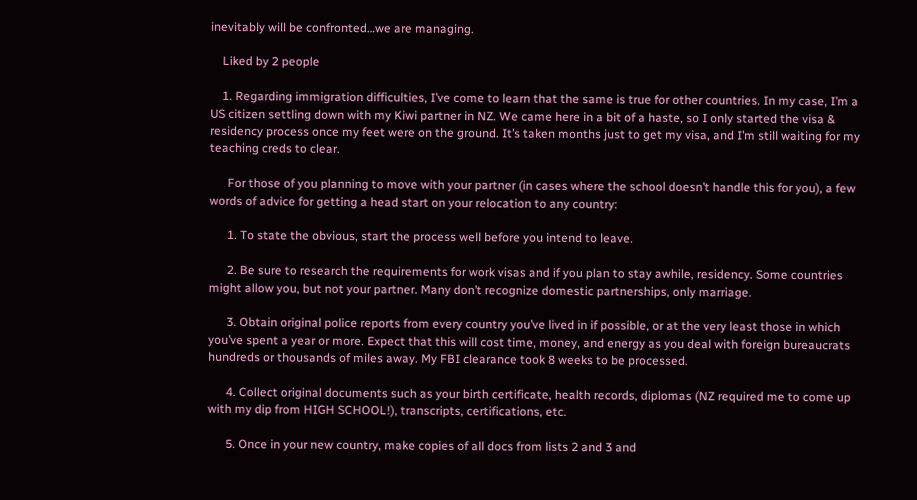inevitably will be confronted…we are managing.

    Liked by 2 people

    1. Regarding immigration difficulties, I’ve come to learn that the same is true for other countries. In my case, I’m a US citizen settling down with my Kiwi partner in NZ. We came here in a bit of a haste, so I only started the visa & residency process once my feet were on the ground. It’s taken months just to get my visa, and I’m still waiting for my teaching creds to clear.

      For those of you planning to move with your partner (in cases where the school doesn’t handle this for you), a few words of advice for getting a head start on your relocation to any country:

      1. To state the obvious, start the process well before you intend to leave.

      2. Be sure to research the requirements for work visas and if you plan to stay awhile, residency. Some countries might allow you, but not your partner. Many don’t recognize domestic partnerships, only marriage.

      3. Obtain original police reports from every country you’ve lived in if possible, or at the very least those in which you’ve spent a year or more. Expect that this will cost time, money, and energy as you deal with foreign bureaucrats hundreds or thousands of miles away. My FBI clearance took 8 weeks to be processed.

      4. Collect original documents such as your birth certificate, health records, diplomas (NZ required me to come up with my dip from HIGH SCHOOL!), transcripts, certifications, etc.

      5. Once in your new country, make copies of all docs from lists 2 and 3 and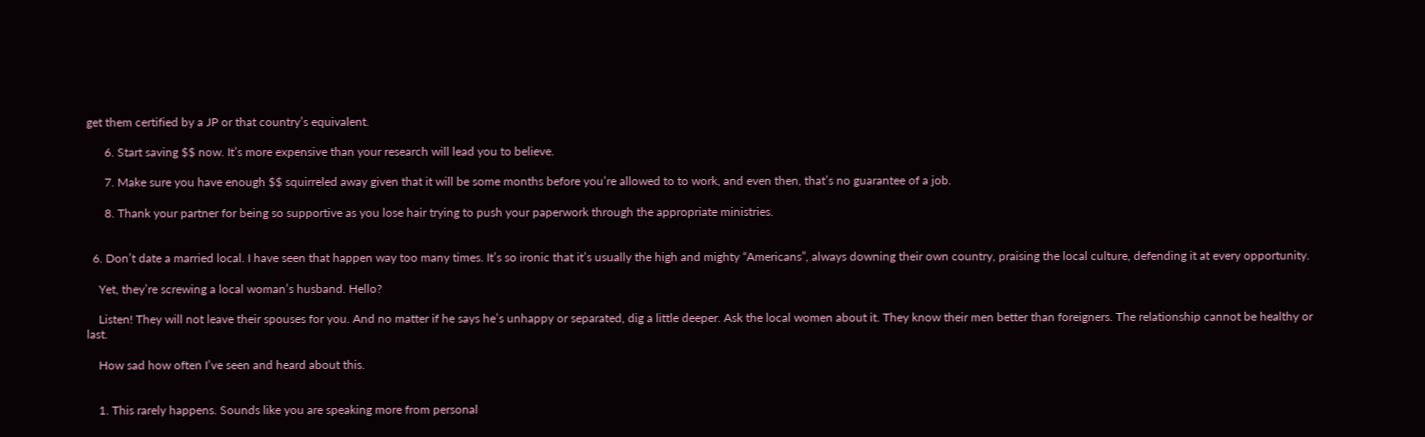get them certified by a JP or that country’s equivalent.

      6. Start saving $$ now. It’s more expensive than your research will lead you to believe.

      7. Make sure you have enough $$ squirreled away given that it will be some months before you’re allowed to to work, and even then, that’s no guarantee of a job.

      8. Thank your partner for being so supportive as you lose hair trying to push your paperwork through the appropriate ministries.


  6. Don’t date a married local. I have seen that happen way too many times. It’s so ironic that it’s usually the high and mighty “Americans”, always downing their own country, praising the local culture, defending it at every opportunity.

    Yet, they’re screwing a local woman’s husband. Hello?

    Listen! They will not leave their spouses for you. And no matter if he says he’s unhappy or separated, dig a little deeper. Ask the local women about it. They know their men better than foreigners. The relationship cannot be healthy or last.

    How sad how often I’ve seen and heard about this.


    1. This rarely happens. Sounds like you are speaking more from personal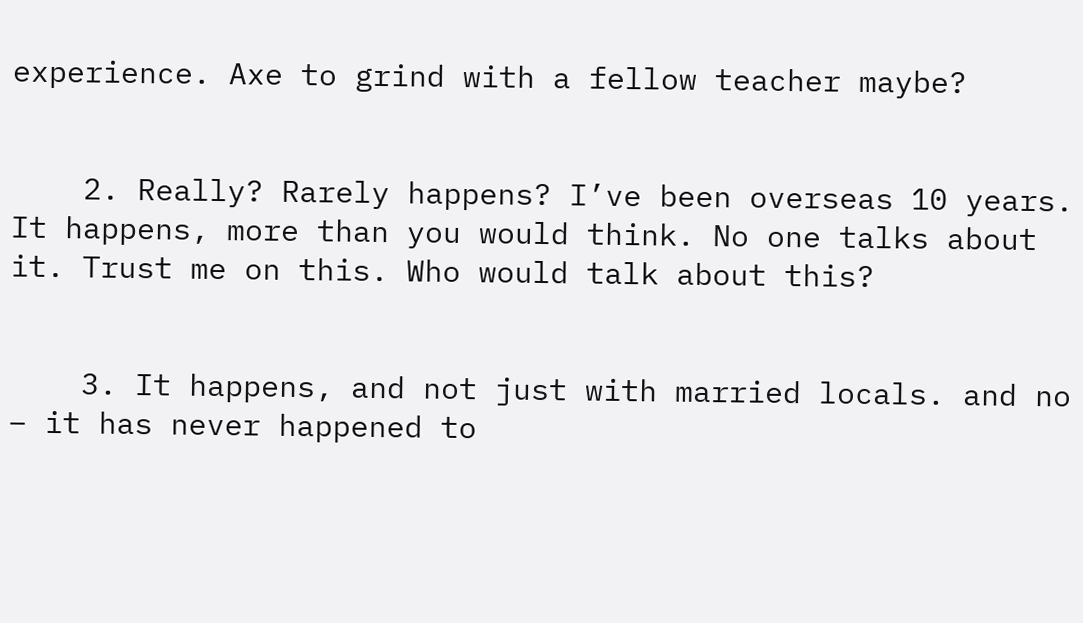experience. Axe to grind with a fellow teacher maybe?


    2. Really? Rarely happens? I’ve been overseas 10 years. It happens, more than you would think. No one talks about it. Trust me on this. Who would talk about this?


    3. It happens, and not just with married locals. and no – it has never happened to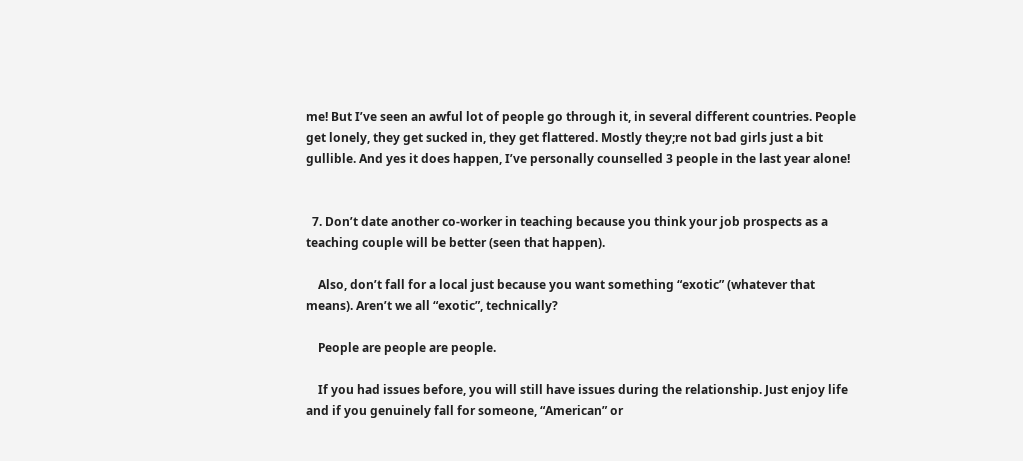me! But I’ve seen an awful lot of people go through it, in several different countries. People get lonely, they get sucked in, they get flattered. Mostly they;re not bad girls just a bit gullible. And yes it does happen, I’ve personally counselled 3 people in the last year alone!


  7. Don’t date another co-worker in teaching because you think your job prospects as a teaching couple will be better (seen that happen).

    Also, don’t fall for a local just because you want something “exotic” (whatever that means). Aren’t we all “exotic”, technically?

    People are people are people.

    If you had issues before, you will still have issues during the relationship. Just enjoy life and if you genuinely fall for someone, “American” or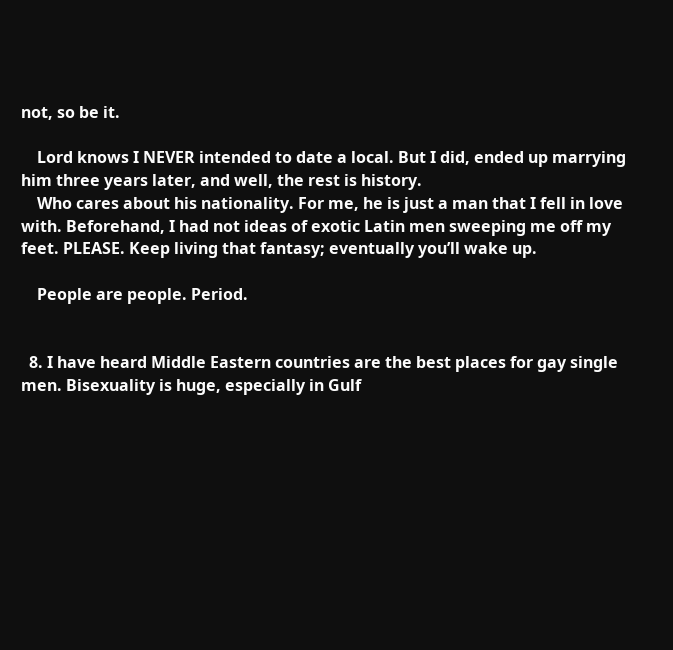not, so be it.

    Lord knows I NEVER intended to date a local. But I did, ended up marrying him three years later, and well, the rest is history.
    Who cares about his nationality. For me, he is just a man that I fell in love with. Beforehand, I had not ideas of exotic Latin men sweeping me off my feet. PLEASE. Keep living that fantasy; eventually you’ll wake up.

    People are people. Period.


  8. I have heard Middle Eastern countries are the best places for gay single men. Bisexuality is huge, especially in Gulf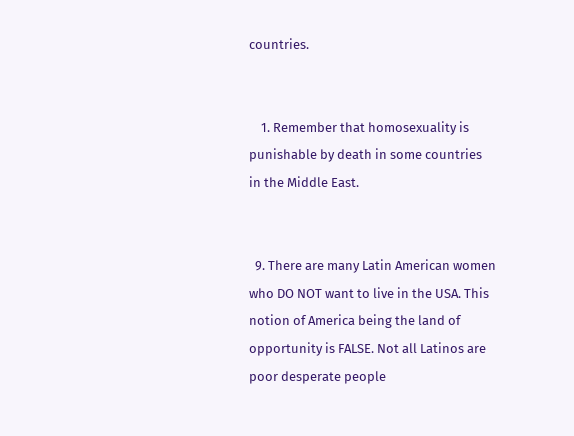countries.


    1. Remember that homosexuality is punishable by death in some countries in the Middle East.


  9. There are many Latin American women who DO NOT want to live in the USA. This notion of America being the land of opportunity is FALSE. Not all Latinos are poor desperate people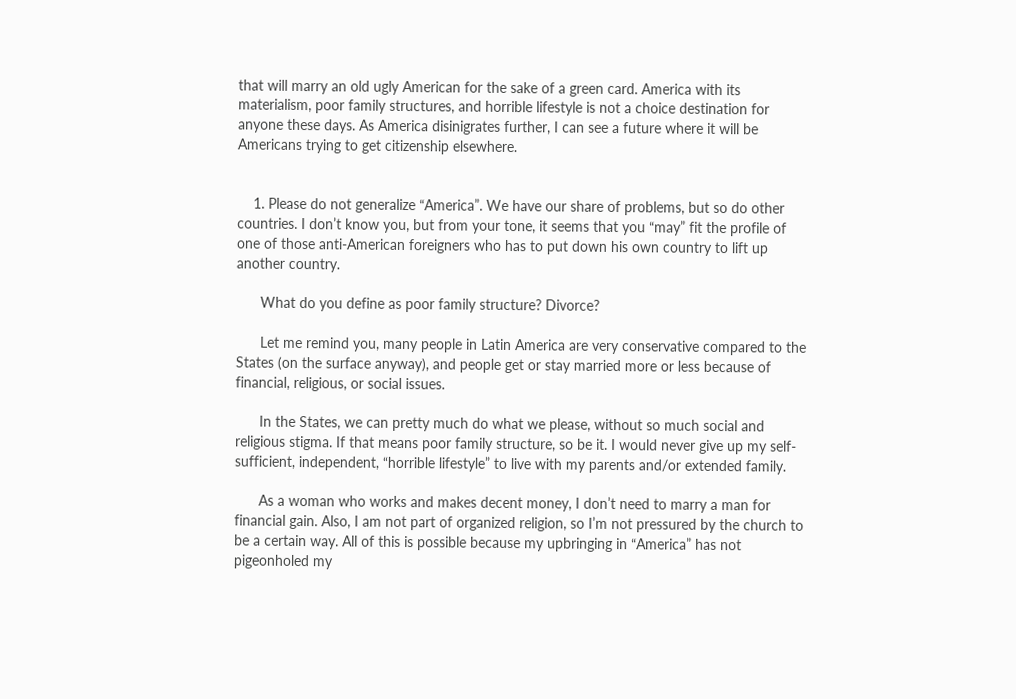that will marry an old ugly American for the sake of a green card. America with its materialism, poor family structures, and horrible lifestyle is not a choice destination for anyone these days. As America disinigrates further, I can see a future where it will be Americans trying to get citizenship elsewhere.


    1. Please do not generalize “America”. We have our share of problems, but so do other countries. I don’t know you, but from your tone, it seems that you “may” fit the profile of one of those anti-American foreigners who has to put down his own country to lift up another country.

      What do you define as poor family structure? Divorce?

      Let me remind you, many people in Latin America are very conservative compared to the States (on the surface anyway), and people get or stay married more or less because of financial, religious, or social issues.

      In the States, we can pretty much do what we please, without so much social and religious stigma. If that means poor family structure, so be it. I would never give up my self-sufficient, independent, “horrible lifestyle” to live with my parents and/or extended family.

      As a woman who works and makes decent money, I don’t need to marry a man for financial gain. Also, I am not part of organized religion, so I’m not pressured by the church to be a certain way. All of this is possible because my upbringing in “America” has not pigeonholed my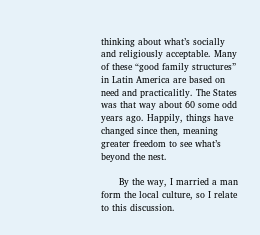thinking about what’s socially and religiously acceptable. Many of these “good family structures” in Latin America are based on need and practicalitly. The States was that way about 60 some odd years ago. Happily, things have changed since then, meaning greater freedom to see what’s beyond the nest.

      By the way, I married a man form the local culture, so I relate to this discussion.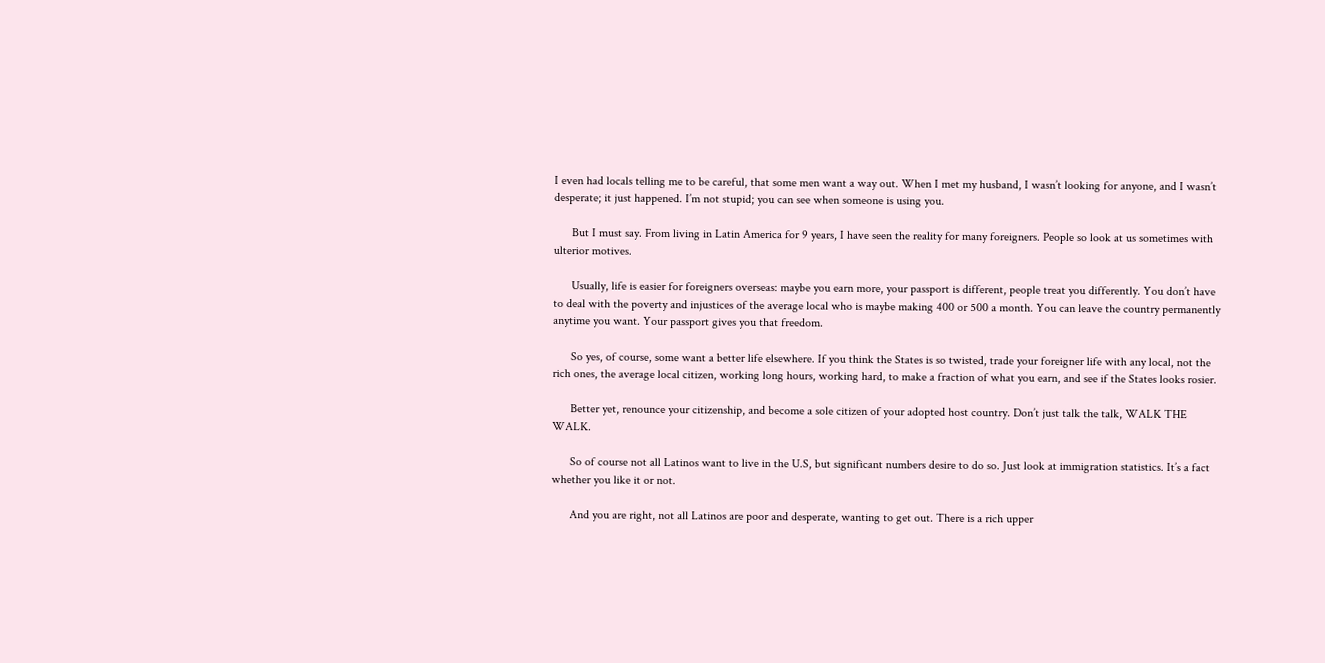I even had locals telling me to be careful, that some men want a way out. When I met my husband, I wasn’t looking for anyone, and I wasn’t desperate; it just happened. I’m not stupid; you can see when someone is using you.

      But I must say. From living in Latin America for 9 years, I have seen the reality for many foreigners. People so look at us sometimes with ulterior motives.

      Usually, life is easier for foreigners overseas: maybe you earn more, your passport is different, people treat you differently. You don’t have to deal with the poverty and injustices of the average local who is maybe making 400 or 500 a month. You can leave the country permanently anytime you want. Your passport gives you that freedom.

      So yes, of course, some want a better life elsewhere. If you think the States is so twisted, trade your foreigner life with any local, not the rich ones, the average local citizen, working long hours, working hard, to make a fraction of what you earn, and see if the States looks rosier.

      Better yet, renounce your citizenship, and become a sole citizen of your adopted host country. Don’t just talk the talk, WALK THE WALK.

      So of course not all Latinos want to live in the U.S, but significant numbers desire to do so. Just look at immigration statistics. It’s a fact whether you like it or not.

      And you are right, not all Latinos are poor and desperate, wanting to get out. There is a rich upper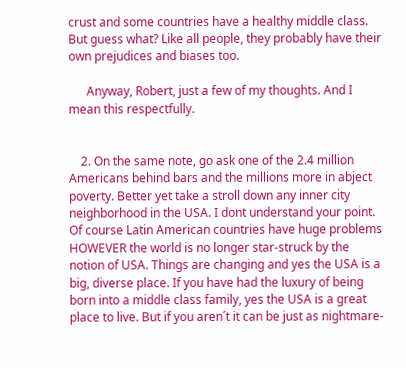crust and some countries have a healthy middle class. But guess what? Like all people, they probably have their own prejudices and biases too.

      Anyway, Robert, just a few of my thoughts. And I mean this respectfully.


    2. On the same note, go ask one of the 2.4 million Americans behind bars and the millions more in abject poverty. Better yet take a stroll down any inner city neighborhood in the USA. I dont understand your point. Of course Latin American countries have huge problems HOWEVER the world is no longer star-struck by the notion of USA. Things are changing and yes the USA is a big, diverse place. If you have had the luxury of being born into a middle class family, yes the USA is a great place to live. But if you aren´t it can be just as nightmare-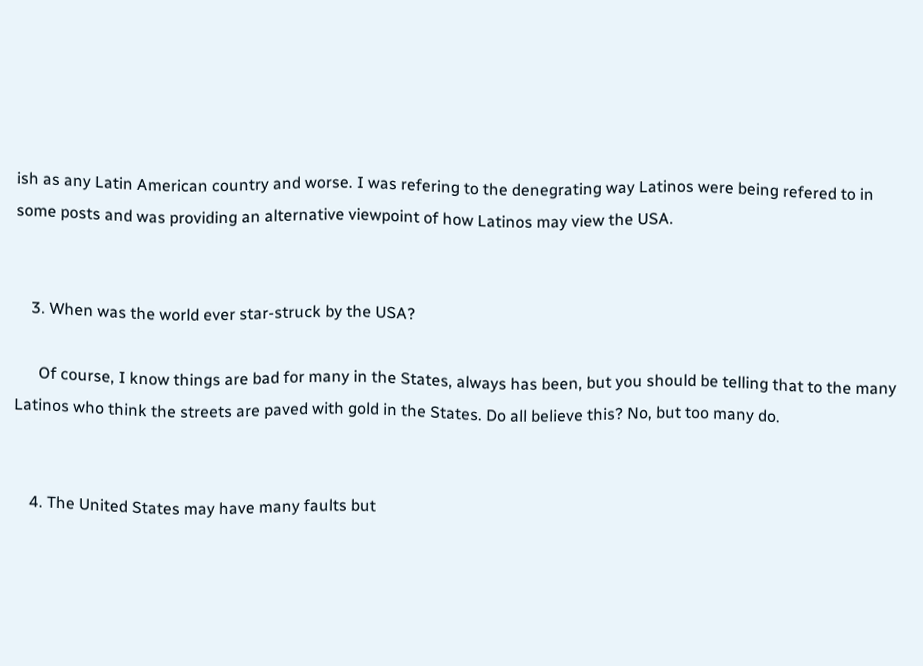ish as any Latin American country and worse. I was refering to the denegrating way Latinos were being refered to in some posts and was providing an alternative viewpoint of how Latinos may view the USA.


    3. When was the world ever star-struck by the USA?

      Of course, I know things are bad for many in the States, always has been, but you should be telling that to the many Latinos who think the streets are paved with gold in the States. Do all believe this? No, but too many do.


    4. The United States may have many faults but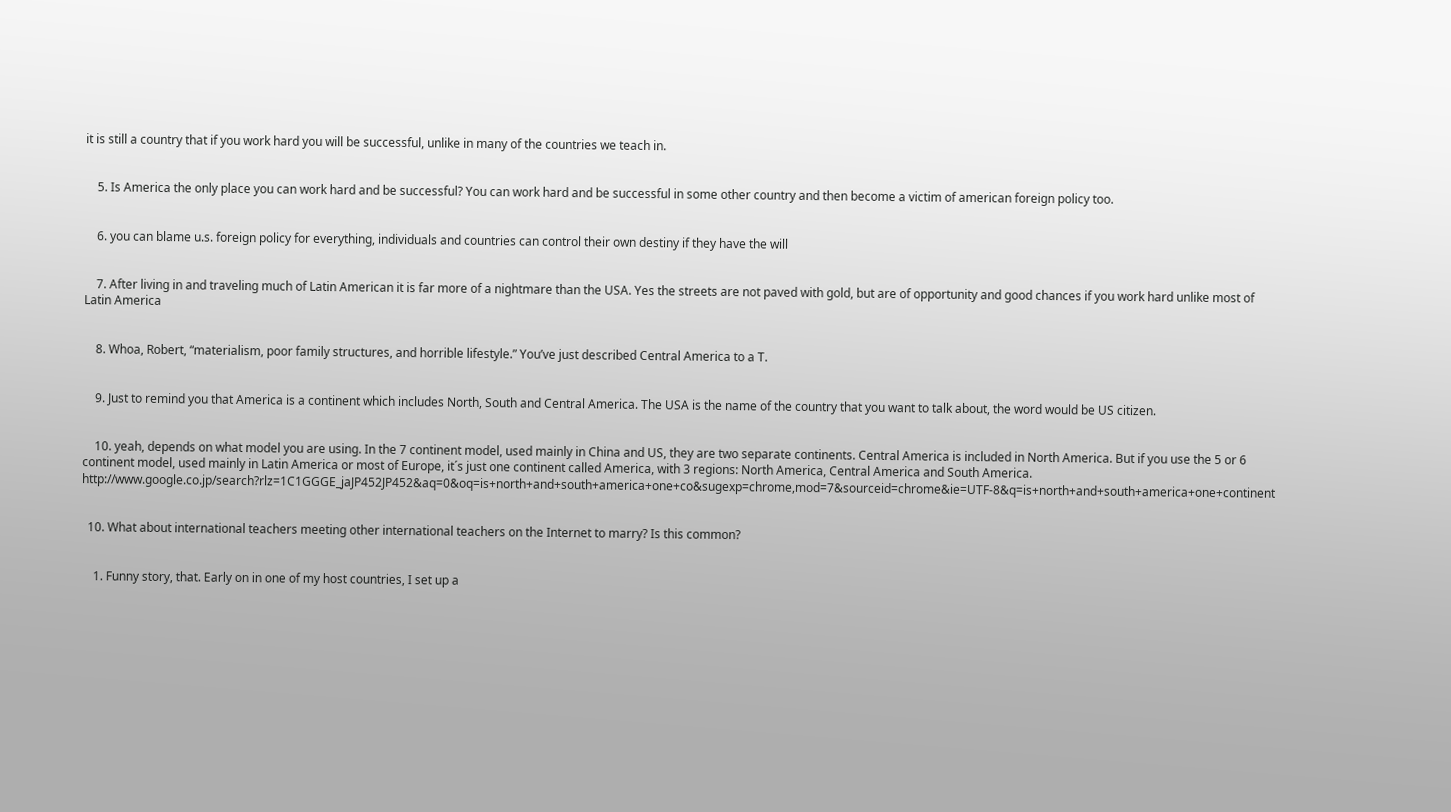it is still a country that if you work hard you will be successful, unlike in many of the countries we teach in.


    5. Is America the only place you can work hard and be successful? You can work hard and be successful in some other country and then become a victim of american foreign policy too.


    6. you can blame u.s. foreign policy for everything, individuals and countries can control their own destiny if they have the will


    7. After living in and traveling much of Latin American it is far more of a nightmare than the USA. Yes the streets are not paved with gold, but are of opportunity and good chances if you work hard unlike most of Latin America


    8. Whoa, Robert, “materialism, poor family structures, and horrible lifestyle.” You’ve just described Central America to a T.


    9. Just to remind you that America is a continent which includes North, South and Central America. The USA is the name of the country that you want to talk about, the word would be US citizen.


    10. yeah, depends on what model you are using. In the 7 continent model, used mainly in China and US, they are two separate continents. Central America is included in North America. But if you use the 5 or 6 continent model, used mainly in Latin America or most of Europe, it´s just one continent called America, with 3 regions: North America, Central America and South America. http://www.google.co.jp/search?rlz=1C1GGGE_jaJP452JP452&aq=0&oq=is+north+and+south+america+one+co&sugexp=chrome,mod=7&sourceid=chrome&ie=UTF-8&q=is+north+and+south+america+one+continent


  10. What about international teachers meeting other international teachers on the Internet to marry? Is this common?


    1. Funny story, that. Early on in one of my host countries, I set up a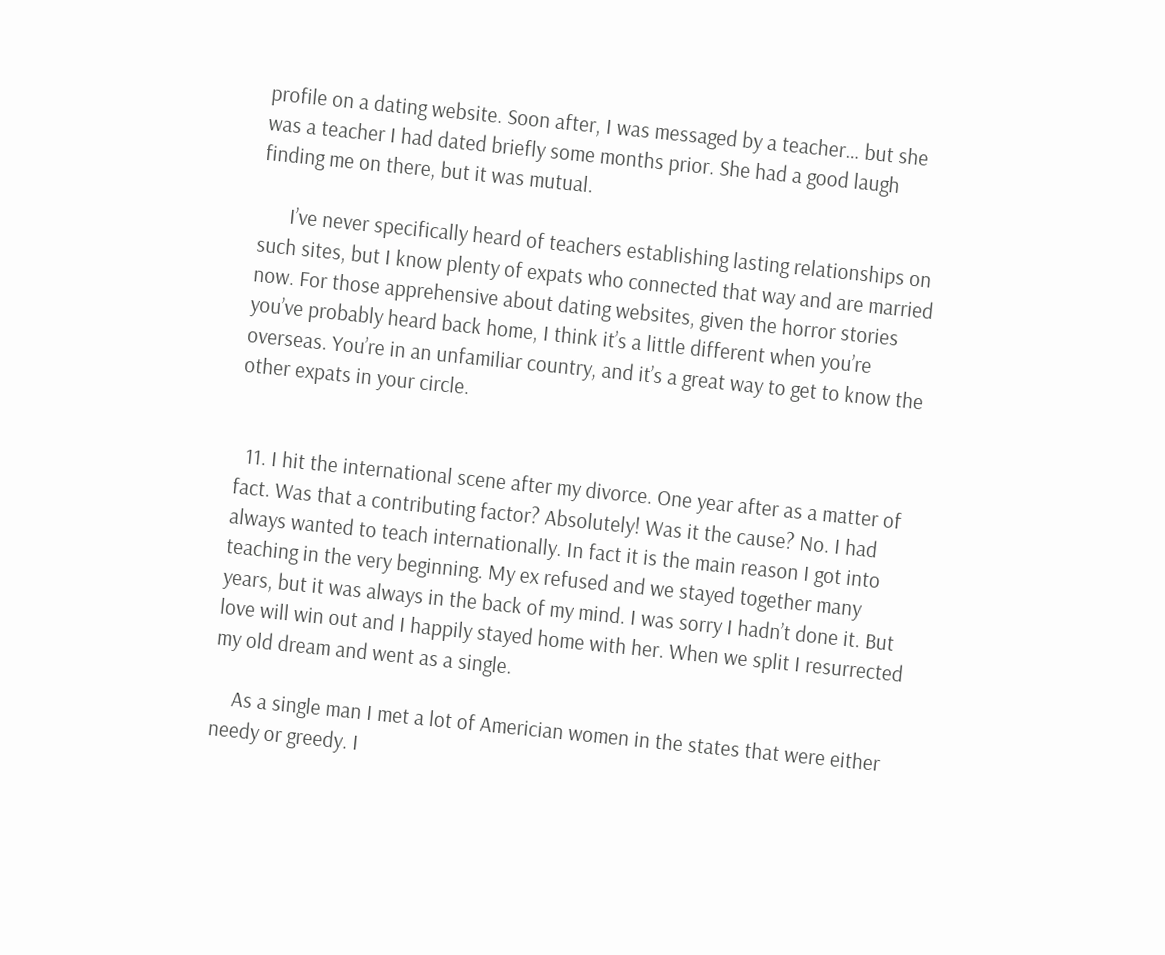profile on a dating website. Soon after, I was messaged by a teacher… but she was a teacher I had dated briefly some months prior. She had a good laugh finding me on there, but it was mutual.

      I’ve never specifically heard of teachers establishing lasting relationships on such sites, but I know plenty of expats who connected that way and are married now. For those apprehensive about dating websites, given the horror stories you’ve probably heard back home, I think it’s a little different when you’re overseas. You’re in an unfamiliar country, and it’s a great way to get to know the other expats in your circle.


  11. I hit the international scene after my divorce. One year after as a matter of fact. Was that a contributing factor? Absolutely! Was it the cause? No. I had always wanted to teach internationally. In fact it is the main reason I got into teaching in the very beginning. My ex refused and we stayed together many years, but it was always in the back of my mind. I was sorry I hadn’t done it. But love will win out and I happily stayed home with her. When we split I resurrected my old dream and went as a single.

    As a single man I met a lot of Americian women in the states that were either needy or greedy. I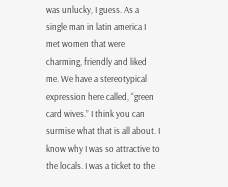was unlucky, I guess. As a single man in latin america I met women that were charming, friendly and liked me. We have a stereotypical expression here called, “green card wives.” I think you can surmise what that is all about. I know why I was so attractive to the locals. I was a ticket to the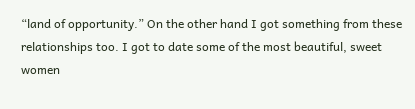“land of opportunity.” On the other hand I got something from these relationships too. I got to date some of the most beautiful, sweet women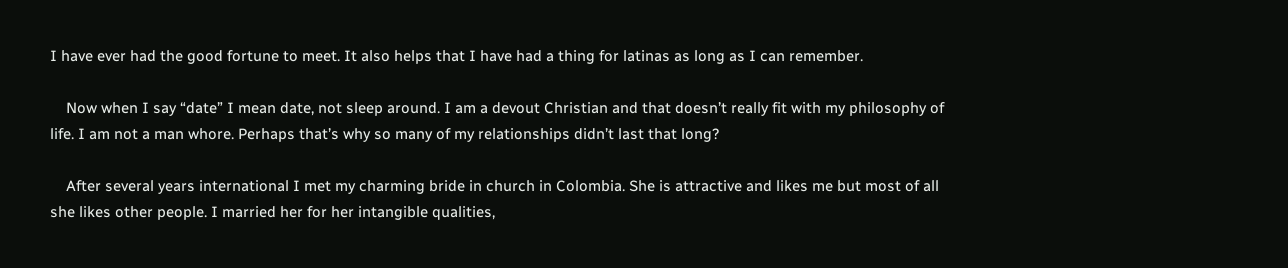I have ever had the good fortune to meet. It also helps that I have had a thing for latinas as long as I can remember.

    Now when I say “date” I mean date, not sleep around. I am a devout Christian and that doesn’t really fit with my philosophy of life. I am not a man whore. Perhaps that’s why so many of my relationships didn’t last that long?

    After several years international I met my charming bride in church in Colombia. She is attractive and likes me but most of all she likes other people. I married her for her intangible qualities,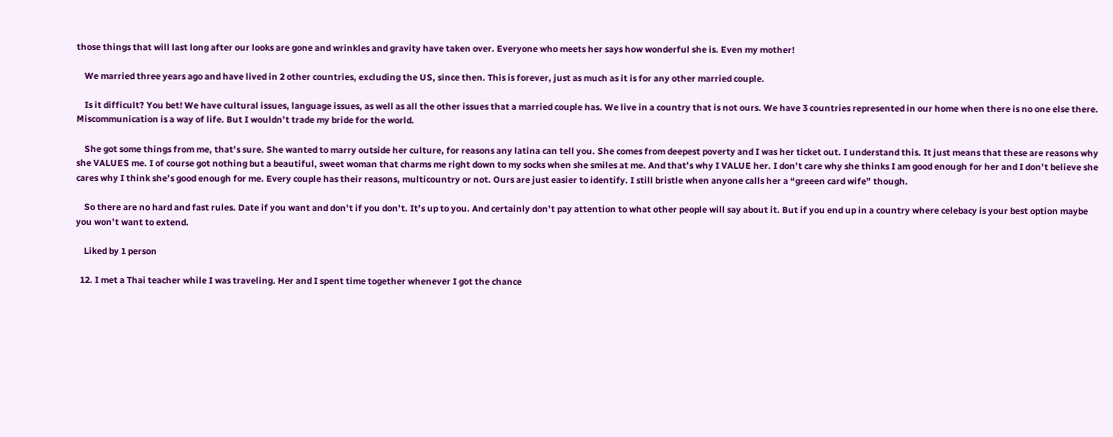those things that will last long after our looks are gone and wrinkles and gravity have taken over. Everyone who meets her says how wonderful she is. Even my mother!

    We married three years ago and have lived in 2 other countries, excluding the US, since then. This is forever, just as much as it is for any other married couple.

    Is it difficult? You bet! We have cultural issues, language issues, as well as all the other issues that a married couple has. We live in a country that is not ours. We have 3 countries represented in our home when there is no one else there. Miscommunication is a way of life. But I wouldn’t trade my bride for the world.

    She got some things from me, that’s sure. She wanted to marry outside her culture, for reasons any latina can tell you. She comes from deepest poverty and I was her ticket out. I understand this. It just means that these are reasons why she VALUES me. I of course got nothing but a beautiful, sweet woman that charms me right down to my socks when she smiles at me. And that’s why I VALUE her. I don’t care why she thinks I am good enough for her and I don’t believe she cares why I think she’s good enough for me. Every couple has their reasons, multicountry or not. Ours are just easier to identify. I still bristle when anyone calls her a “greeen card wife” though.

    So there are no hard and fast rules. Date if you want and don’t if you don’t. It’s up to you. And certainly don’t pay attention to what other people will say about it. But if you end up in a country where celebacy is your best option maybe you won’t want to extend.

    Liked by 1 person

  12. I met a Thai teacher while I was traveling. Her and I spent time together whenever I got the chance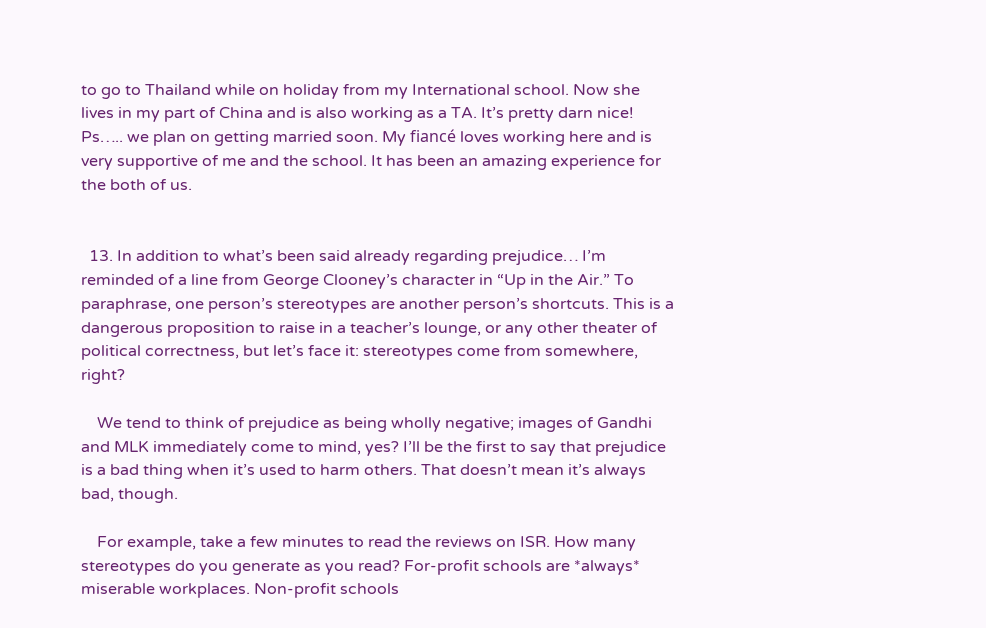to go to Thailand while on holiday from my International school. Now she lives in my part of China and is also working as a TA. It’s pretty darn nice! Ps….. we plan on getting married soon. My fiancé loves working here and is very supportive of me and the school. It has been an amazing experience for the both of us.


  13. In addition to what’s been said already regarding prejudice… I’m reminded of a line from George Clooney’s character in “Up in the Air.” To paraphrase, one person’s stereotypes are another person’s shortcuts. This is a dangerous proposition to raise in a teacher’s lounge, or any other theater of political correctness, but let’s face it: stereotypes come from somewhere, right?

    We tend to think of prejudice as being wholly negative; images of Gandhi and MLK immediately come to mind, yes? I’ll be the first to say that prejudice is a bad thing when it’s used to harm others. That doesn’t mean it’s always bad, though.

    For example, take a few minutes to read the reviews on ISR. How many stereotypes do you generate as you read? For-profit schools are *always* miserable workplaces. Non-profit schools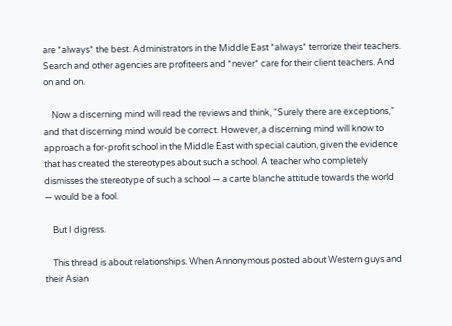are *always* the best. Administrators in the Middle East *always* terrorize their teachers. Search and other agencies are profiteers and *never* care for their client teachers. And on and on.

    Now a discerning mind will read the reviews and think, “Surely there are exceptions,” and that discerning mind would be correct. However, a discerning mind will know to approach a for-profit school in the Middle East with special caution, given the evidence that has created the stereotypes about such a school. A teacher who completely dismisses the stereotype of such a school — a carte blanche attitude towards the world — would be a fool.

    But I digress.

    This thread is about relationships. When Annonymous posted about Western guys and their Asian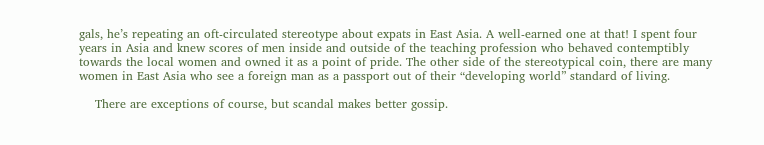gals, he’s repeating an oft-circulated stereotype about expats in East Asia. A well-earned one at that! I spent four years in Asia and knew scores of men inside and outside of the teaching profession who behaved contemptibly towards the local women and owned it as a point of pride. The other side of the stereotypical coin, there are many women in East Asia who see a foreign man as a passport out of their “developing world” standard of living.

    There are exceptions of course, but scandal makes better gossip.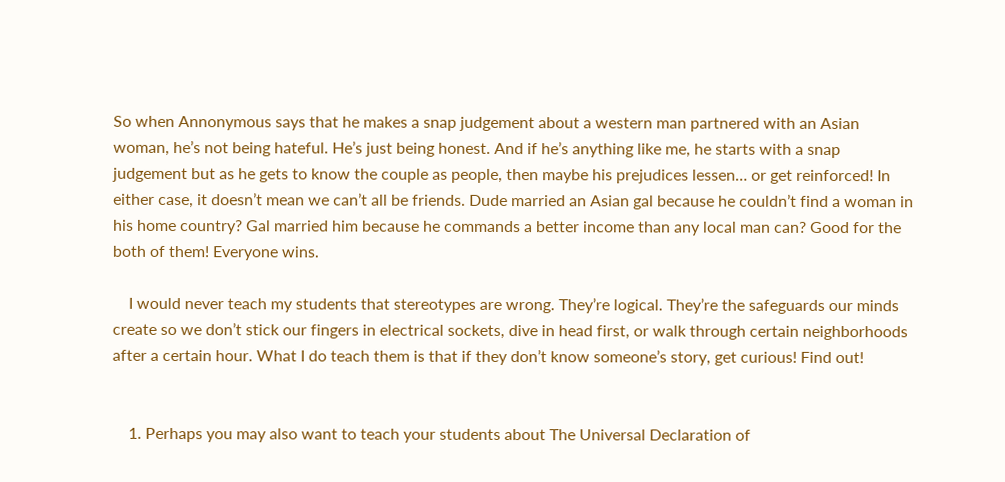So when Annonymous says that he makes a snap judgement about a western man partnered with an Asian woman, he’s not being hateful. He’s just being honest. And if he’s anything like me, he starts with a snap judgement but as he gets to know the couple as people, then maybe his prejudices lessen… or get reinforced! In either case, it doesn’t mean we can’t all be friends. Dude married an Asian gal because he couldn’t find a woman in his home country? Gal married him because he commands a better income than any local man can? Good for the both of them! Everyone wins.

    I would never teach my students that stereotypes are wrong. They’re logical. They’re the safeguards our minds create so we don’t stick our fingers in electrical sockets, dive in head first, or walk through certain neighborhoods after a certain hour. What I do teach them is that if they don’t know someone’s story, get curious! Find out!


    1. Perhaps you may also want to teach your students about The Universal Declaration of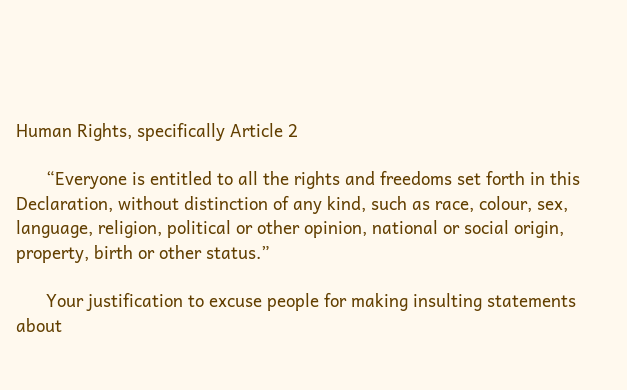Human Rights, specifically Article 2

      “Everyone is entitled to all the rights and freedoms set forth in this Declaration, without distinction of any kind, such as race, colour, sex, language, religion, political or other opinion, national or social origin, property, birth or other status.”

      Your justification to excuse people for making insulting statements about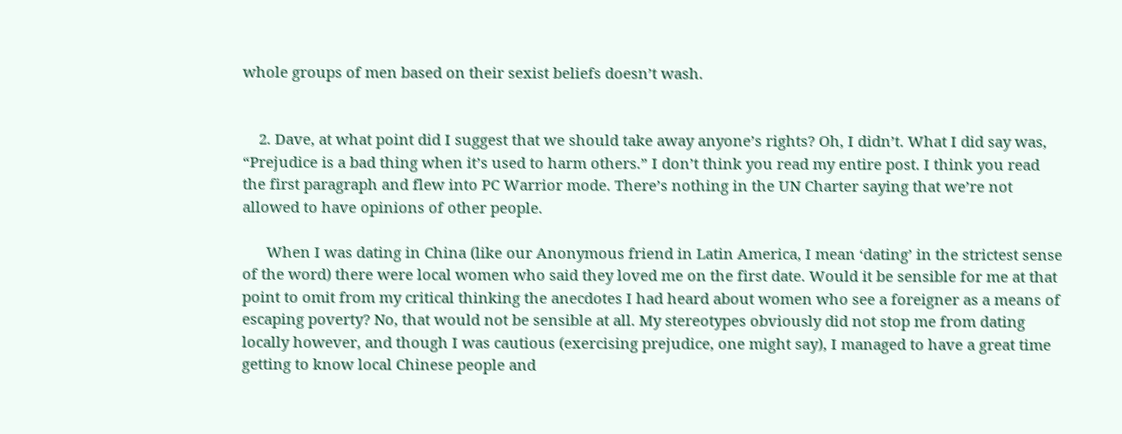whole groups of men based on their sexist beliefs doesn’t wash.


    2. Dave, at what point did I suggest that we should take away anyone’s rights? Oh, I didn’t. What I did say was, “Prejudice is a bad thing when it’s used to harm others.” I don’t think you read my entire post. I think you read the first paragraph and flew into PC Warrior mode. There’s nothing in the UN Charter saying that we’re not allowed to have opinions of other people.

      When I was dating in China (like our Anonymous friend in Latin America, I mean ‘dating’ in the strictest sense of the word) there were local women who said they loved me on the first date. Would it be sensible for me at that point to omit from my critical thinking the anecdotes I had heard about women who see a foreigner as a means of escaping poverty? No, that would not be sensible at all. My stereotypes obviously did not stop me from dating locally however, and though I was cautious (exercising prejudice, one might say), I managed to have a great time getting to know local Chinese people and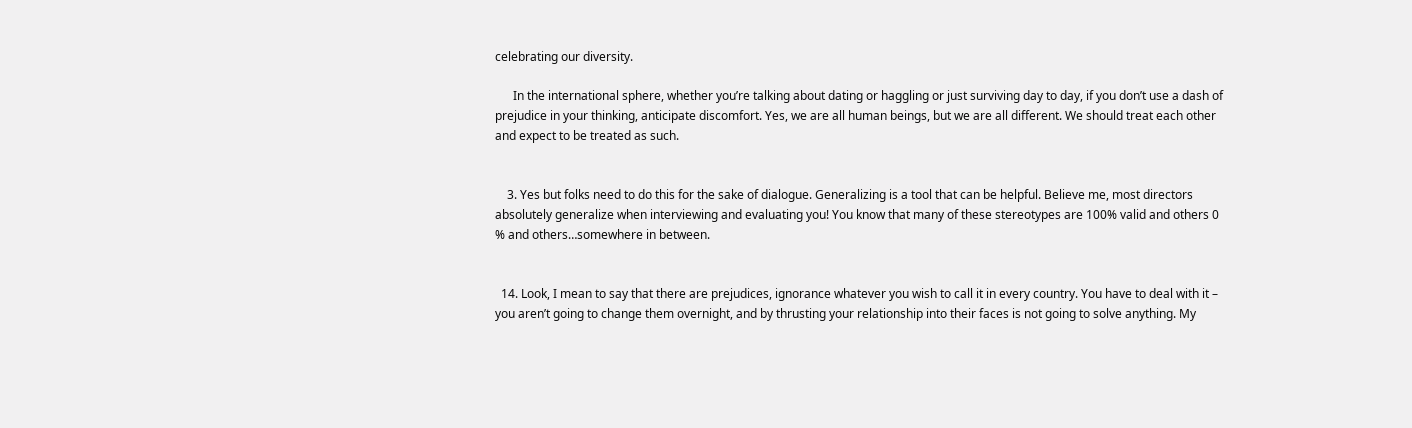celebrating our diversity.

      In the international sphere, whether you’re talking about dating or haggling or just surviving day to day, if you don’t use a dash of prejudice in your thinking, anticipate discomfort. Yes, we are all human beings, but we are all different. We should treat each other and expect to be treated as such.


    3. Yes but folks need to do this for the sake of dialogue. Generalizing is a tool that can be helpful. Believe me, most directors absolutely generalize when interviewing and evaluating you! You know that many of these stereotypes are 100% valid and others 0 % and others…somewhere in between.


  14. Look, I mean to say that there are prejudices, ignorance whatever you wish to call it in every country. You have to deal with it – you aren’t going to change them overnight, and by thrusting your relationship into their faces is not going to solve anything. My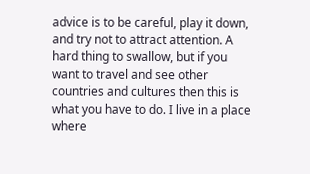advice is to be careful, play it down, and try not to attract attention. A hard thing to swallow, but if you want to travel and see other countries and cultures then this is what you have to do. I live in a place where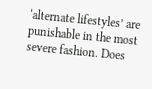‘alternate lifestyles’ are punishable in the most severe fashion. Does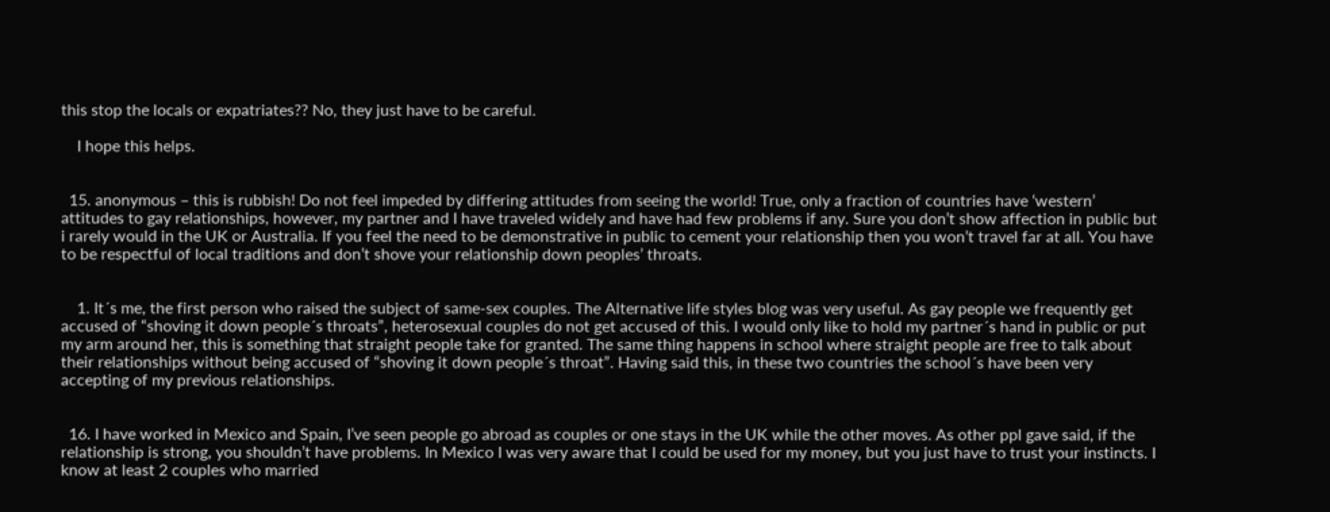this stop the locals or expatriates?? No, they just have to be careful.

    I hope this helps.


  15. anonymous – this is rubbish! Do not feel impeded by differing attitudes from seeing the world! True, only a fraction of countries have ‘western’ attitudes to gay relationships, however, my partner and I have traveled widely and have had few problems if any. Sure you don’t show affection in public but i rarely would in the UK or Australia. If you feel the need to be demonstrative in public to cement your relationship then you won’t travel far at all. You have to be respectful of local traditions and don’t shove your relationship down peoples’ throats.


    1. It´s me, the first person who raised the subject of same-sex couples. The Alternative life styles blog was very useful. As gay people we frequently get accused of “shoving it down people´s throats”, heterosexual couples do not get accused of this. I would only like to hold my partner´s hand in public or put my arm around her, this is something that straight people take for granted. The same thing happens in school where straight people are free to talk about their relationships without being accused of “shoving it down people´s throat”. Having said this, in these two countries the school´s have been very accepting of my previous relationships.


  16. I have worked in Mexico and Spain, I’ve seen people go abroad as couples or one stays in the UK while the other moves. As other ppl gave said, if the relationship is strong, you shouldn’t have problems. In Mexico I was very aware that I could be used for my money, but you just have to trust your instincts. I know at least 2 couples who married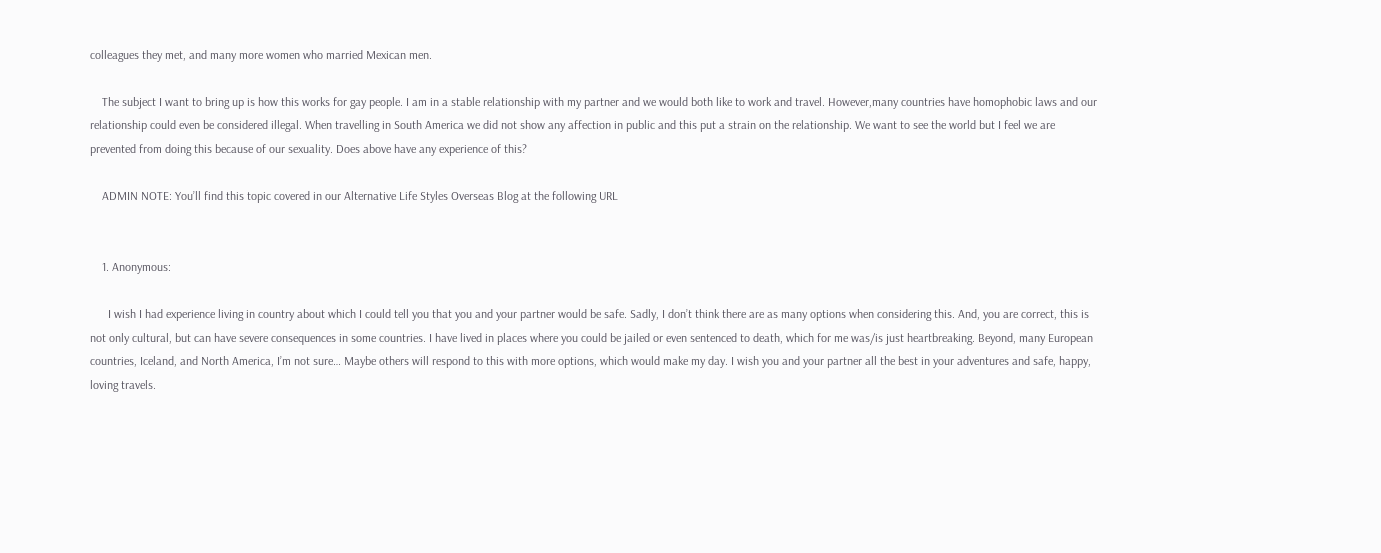colleagues they met, and many more women who married Mexican men.

    The subject I want to bring up is how this works for gay people. I am in a stable relationship with my partner and we would both like to work and travel. However,many countries have homophobic laws and our relationship could even be considered illegal. When travelling in South America we did not show any affection in public and this put a strain on the relationship. We want to see the world but I feel we are prevented from doing this because of our sexuality. Does above have any experience of this?

    ADMIN NOTE: You’ll find this topic covered in our Alternative Life Styles Overseas Blog at the following URL


    1. Anonymous:

      I wish I had experience living in country about which I could tell you that you and your partner would be safe. Sadly, I don’t think there are as many options when considering this. And, you are correct, this is not only cultural, but can have severe consequences in some countries. I have lived in places where you could be jailed or even sentenced to death, which for me was/is just heartbreaking. Beyond, many European countries, Iceland, and North America, I’m not sure… Maybe others will respond to this with more options, which would make my day. I wish you and your partner all the best in your adventures and safe, happy, loving travels.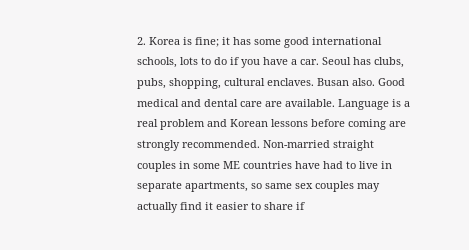2. Korea is fine; it has some good international schools, lots to do if you have a car. Seoul has clubs, pubs, shopping, cultural enclaves. Busan also. Good medical and dental care are available. Language is a real problem and Korean lessons before coming are strongly recommended. Non-married straight couples in some ME countries have had to live in separate apartments, so same sex couples may actually find it easier to share if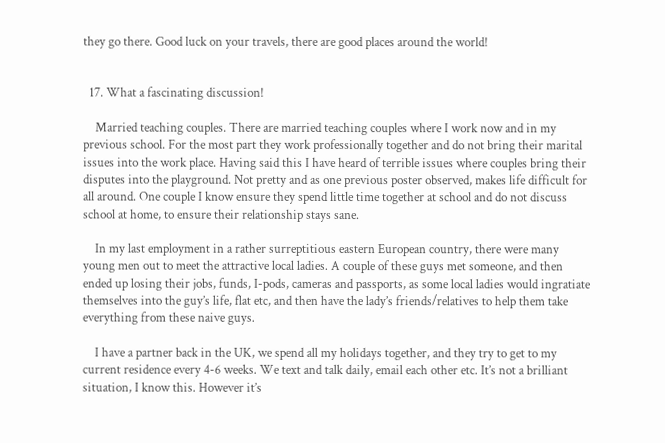they go there. Good luck on your travels, there are good places around the world!


  17. What a fascinating discussion!

    Married teaching couples. There are married teaching couples where I work now and in my previous school. For the most part they work professionally together and do not bring their marital issues into the work place. Having said this I have heard of terrible issues where couples bring their disputes into the playground. Not pretty and as one previous poster observed, makes life difficult for all around. One couple I know ensure they spend little time together at school and do not discuss school at home, to ensure their relationship stays sane.

    In my last employment in a rather surreptitious eastern European country, there were many young men out to meet the attractive local ladies. A couple of these guys met someone, and then ended up losing their jobs, funds, I-pods, cameras and passports, as some local ladies would ingratiate themselves into the guy’s life, flat etc, and then have the lady’s friends/relatives to help them take everything from these naive guys.

    I have a partner back in the UK, we spend all my holidays together, and they try to get to my current residence every 4-6 weeks. We text and talk daily, email each other etc. It’s not a brilliant situation, I know this. However it’s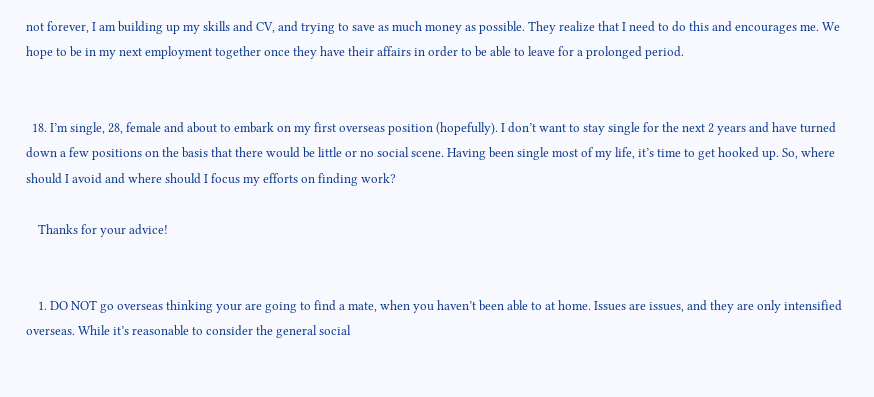not forever, I am building up my skills and CV, and trying to save as much money as possible. They realize that I need to do this and encourages me. We hope to be in my next employment together once they have their affairs in order to be able to leave for a prolonged period.


  18. I’m single, 28, female and about to embark on my first overseas position (hopefully). I don’t want to stay single for the next 2 years and have turned down a few positions on the basis that there would be little or no social scene. Having been single most of my life, it’s time to get hooked up. So, where should I avoid and where should I focus my efforts on finding work?

    Thanks for your advice!


    1. DO NOT go overseas thinking your are going to find a mate, when you haven’t been able to at home. Issues are issues, and they are only intensified overseas. While it’s reasonable to consider the general social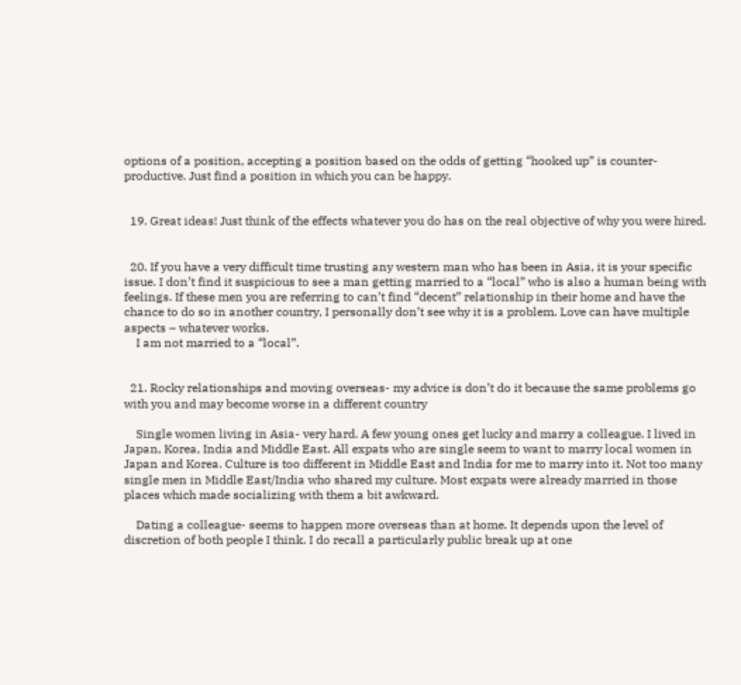options of a position, accepting a position based on the odds of getting “hooked up” is counter-productive. Just find a position in which you can be happy.


  19. Great ideas! Just think of the effects whatever you do has on the real objective of why you were hired.


  20. If you have a very difficult time trusting any western man who has been in Asia, it is your specific issue. I don’t find it suspicious to see a man getting married to a “local” who is also a human being with feelings. If these men you are referring to can’t find “decent” relationship in their home and have the chance to do so in another country, I personally don’t see why it is a problem. Love can have multiple aspects – whatever works.
    I am not married to a “local”.


  21. Rocky relationships and moving overseas- my advice is don’t do it because the same problems go with you and may become worse in a different country

    Single women living in Asia- very hard. A few young ones get lucky and marry a colleague. I lived in Japan, Korea, India and Middle East. All expats who are single seem to want to marry local women in Japan and Korea. Culture is too different in Middle East and India for me to marry into it. Not too many single men in Middle East/India who shared my culture. Most expats were already married in those places which made socializing with them a bit awkward.

    Dating a colleague- seems to happen more overseas than at home. It depends upon the level of discretion of both people I think. I do recall a particularly public break up at one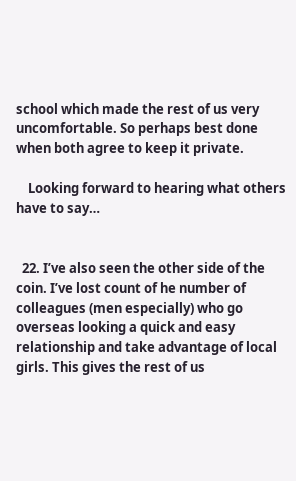school which made the rest of us very uncomfortable. So perhaps best done when both agree to keep it private.

    Looking forward to hearing what others have to say…


  22. I’ve also seen the other side of the coin. I’ve lost count of he number of colleagues (men especially) who go overseas looking a quick and easy relationship and take advantage of local girls. This gives the rest of us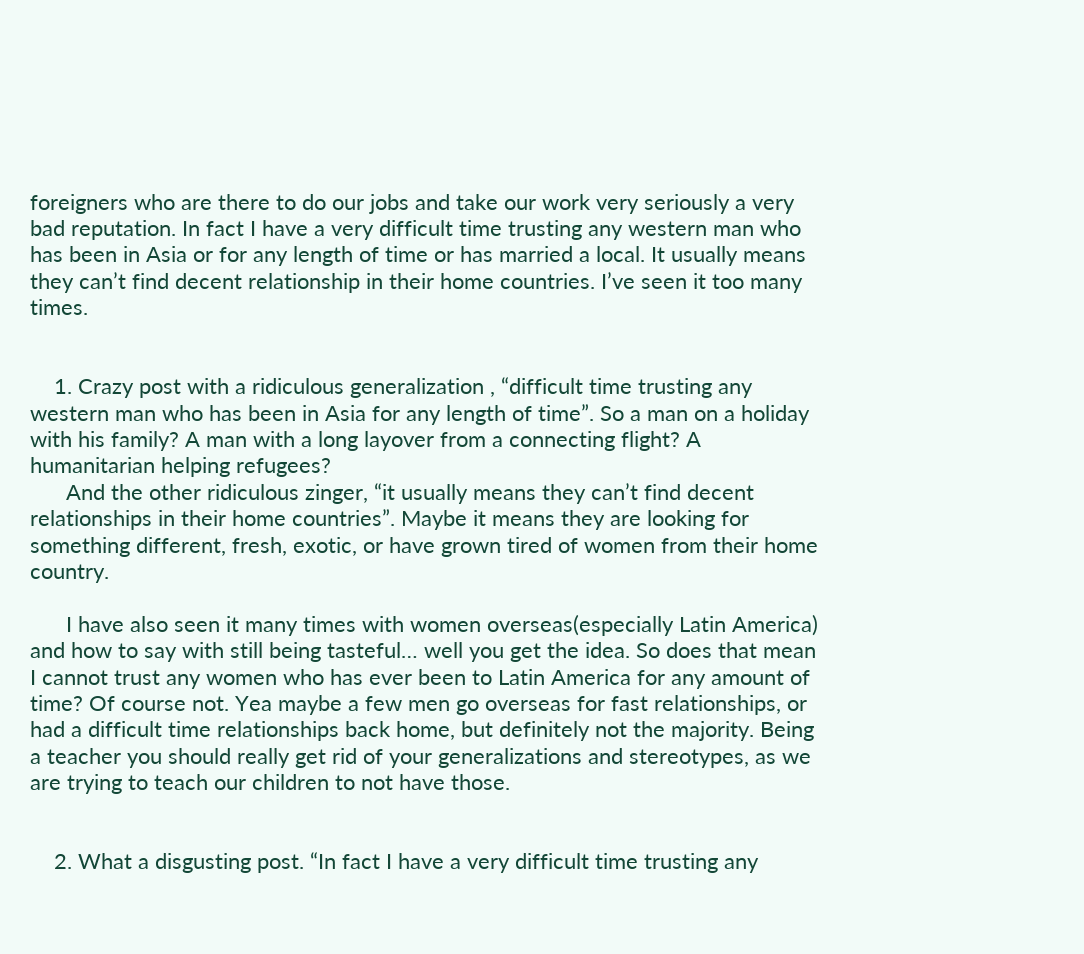foreigners who are there to do our jobs and take our work very seriously a very bad reputation. In fact I have a very difficult time trusting any western man who has been in Asia or for any length of time or has married a local. It usually means they can’t find decent relationship in their home countries. I’ve seen it too many times.


    1. Crazy post with a ridiculous generalization , “difficult time trusting any western man who has been in Asia for any length of time”. So a man on a holiday with his family? A man with a long layover from a connecting flight? A humanitarian helping refugees?
      And the other ridiculous zinger, “it usually means they can’t find decent relationships in their home countries”. Maybe it means they are looking for something different, fresh, exotic, or have grown tired of women from their home country.

      I have also seen it many times with women overseas(especially Latin America) and how to say with still being tasteful… well you get the idea. So does that mean I cannot trust any women who has ever been to Latin America for any amount of time? Of course not. Yea maybe a few men go overseas for fast relationships, or had a difficult time relationships back home, but definitely not the majority. Being a teacher you should really get rid of your generalizations and stereotypes, as we are trying to teach our children to not have those.


    2. What a disgusting post. “In fact I have a very difficult time trusting any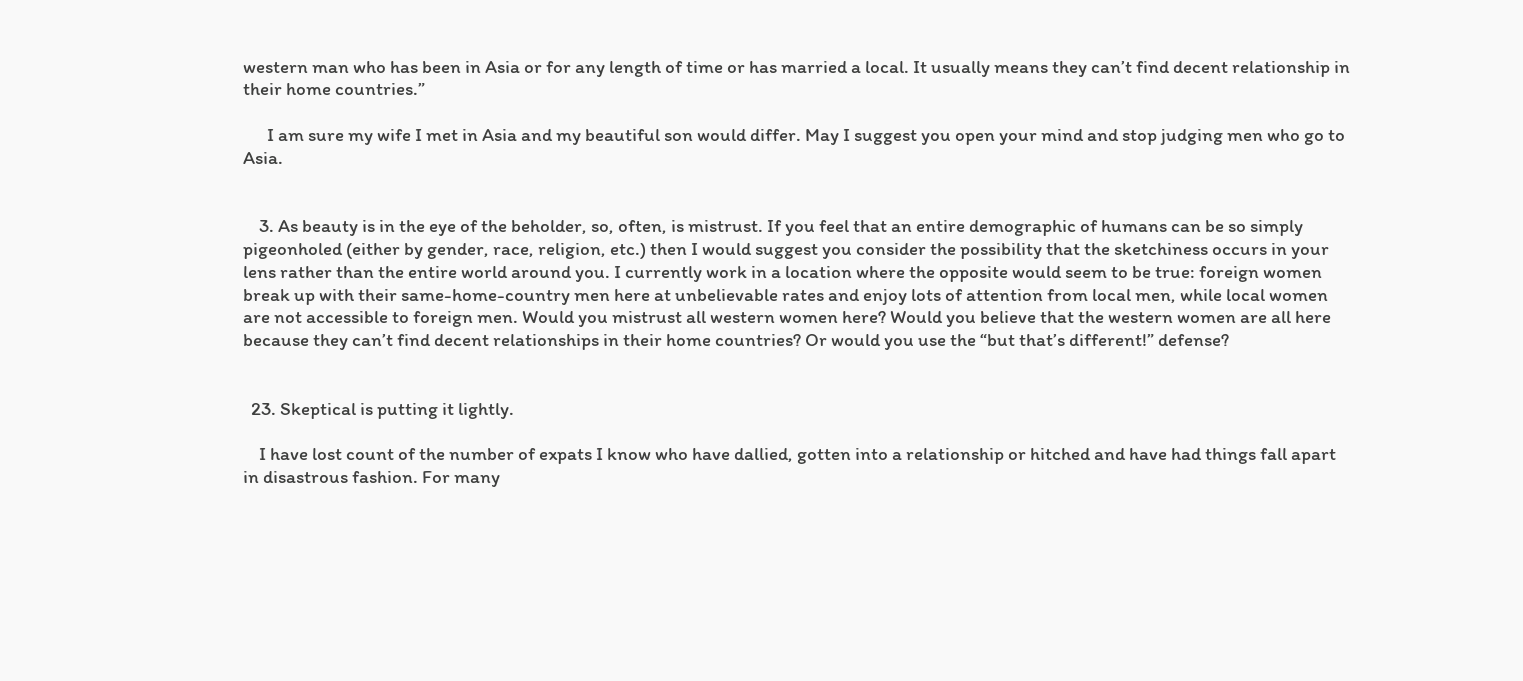western man who has been in Asia or for any length of time or has married a local. It usually means they can’t find decent relationship in their home countries.”

      I am sure my wife I met in Asia and my beautiful son would differ. May I suggest you open your mind and stop judging men who go to Asia.


    3. As beauty is in the eye of the beholder, so, often, is mistrust. If you feel that an entire demographic of humans can be so simply pigeonholed (either by gender, race, religion, etc.) then I would suggest you consider the possibility that the sketchiness occurs in your lens rather than the entire world around you. I currently work in a location where the opposite would seem to be true: foreign women break up with their same-home-country men here at unbelievable rates and enjoy lots of attention from local men, while local women are not accessible to foreign men. Would you mistrust all western women here? Would you believe that the western women are all here because they can’t find decent relationships in their home countries? Or would you use the “but that’s different!” defense?


  23. Skeptical is putting it lightly.

    I have lost count of the number of expats I know who have dallied, gotten into a relationship or hitched and have had things fall apart in disastrous fashion. For many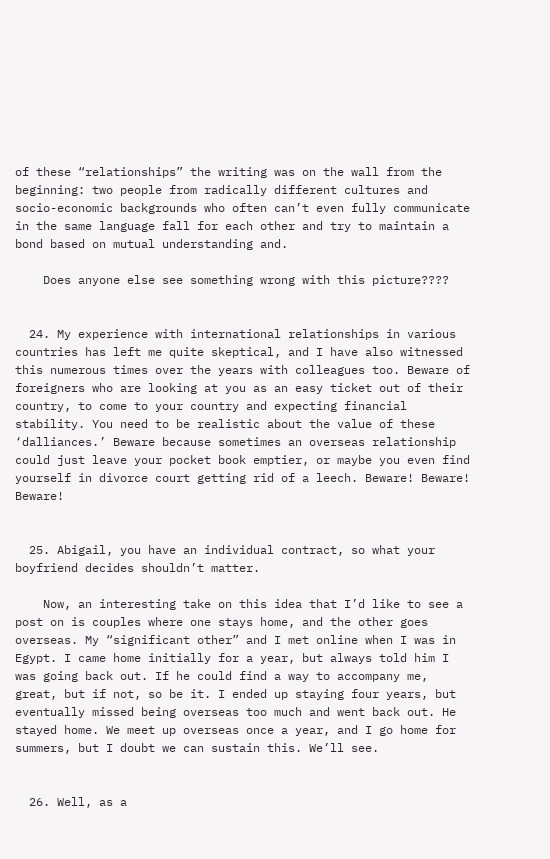of these “relationships” the writing was on the wall from the beginning: two people from radically different cultures and socio-economic backgrounds who often can’t even fully communicate in the same language fall for each other and try to maintain a bond based on mutual understanding and.

    Does anyone else see something wrong with this picture????


  24. My experience with international relationships in various countries has left me quite skeptical, and I have also witnessed this numerous times over the years with colleagues too. Beware of foreigners who are looking at you as an easy ticket out of their country, to come to your country and expecting financial stability. You need to be realistic about the value of these ‘dalliances.’ Beware because sometimes an overseas relationship could just leave your pocket book emptier, or maybe you even find yourself in divorce court getting rid of a leech. Beware! Beware! Beware!


  25. Abigail, you have an individual contract, so what your boyfriend decides shouldn’t matter.

    Now, an interesting take on this idea that I’d like to see a post on is couples where one stays home, and the other goes overseas. My “significant other” and I met online when I was in Egypt. I came home initially for a year, but always told him I was going back out. If he could find a way to accompany me, great, but if not, so be it. I ended up staying four years, but eventually missed being overseas too much and went back out. He stayed home. We meet up overseas once a year, and I go home for summers, but I doubt we can sustain this. We’ll see.


  26. Well, as a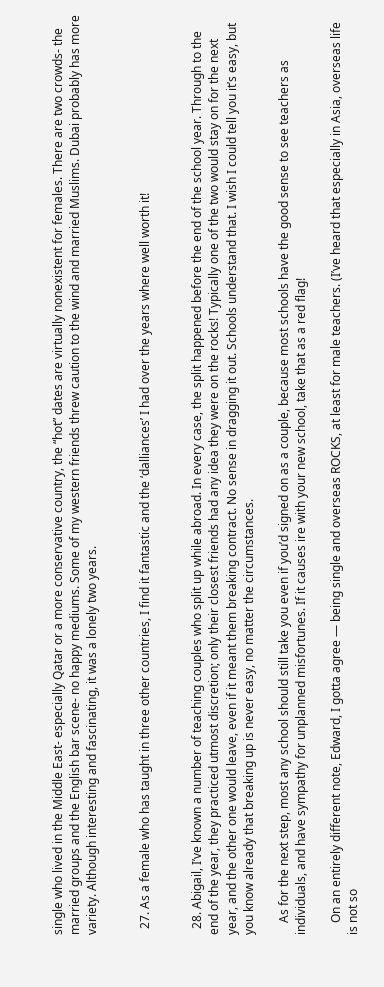single who lived in the Middle East- especially Qatar or a more conservative country, the “hot” dates are virtually nonexistent for females. There are two crowds- the married groups and the English bar scene- no happy mediums. Some of my western friends threw caution to the wind and married Muslims. Dubai probably has more variety. Although interesting and fascinating, it was a lonely two years.


  27. As a female who has taught in three other countries, I find it fantastic and the ‘dalliances’ I had over the years where well worth it!


  28. Abigail, I’ve known a number of teaching couples who split up while abroad. In every case, the split happened before the end of the school year. Through to the end of the year, they practiced utmost discretion; only their closest friends had any idea they were on the rocks! Typically one of the two would stay on for the next year, and the other one would leave, even if it meant them breaking contract. No sense in dragging it out. Schools understand that. I wish I could tell you it’s easy, but you know already that breaking up is never easy, no matter the circumstances.

    As for the next step, most any school should still take you even if you’d signed on as a couple, because most schools have the good sense to see teachers as individuals, and have sympathy for unplanned misfortunes. If it causes ire with your new school, take that as a red flag!

    On an entirely different note, Edward, I gotta agree — being single and overseas ROCKS, at least for male teachers. (I’ve heard that especially in Asia, overseas life is not so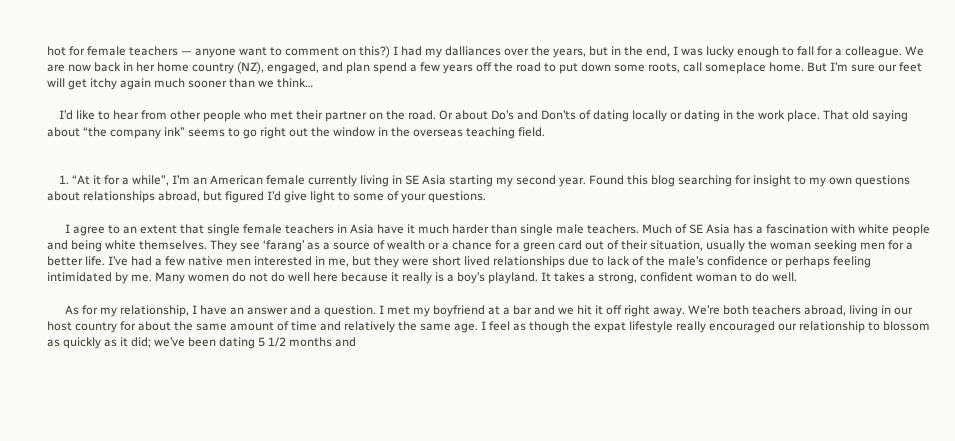hot for female teachers — anyone want to comment on this?) I had my dalliances over the years, but in the end, I was lucky enough to fall for a colleague. We are now back in her home country (NZ), engaged, and plan spend a few years off the road to put down some roots, call someplace home. But I’m sure our feet will get itchy again much sooner than we think…

    I’d like to hear from other people who met their partner on the road. Or about Do’s and Don’ts of dating locally or dating in the work place. That old saying about “the company ink” seems to go right out the window in the overseas teaching field.


    1. “At it for a while”, I’m an American female currently living in SE Asia starting my second year. Found this blog searching for insight to my own questions about relationships abroad, but figured I’d give light to some of your questions.

      I agree to an extent that single female teachers in Asia have it much harder than single male teachers. Much of SE Asia has a fascination with white people and being white themselves. They see ‘farang’ as a source of wealth or a chance for a green card out of their situation, usually the woman seeking men for a better life. I’ve had a few native men interested in me, but they were short lived relationships due to lack of the male’s confidence or perhaps feeling intimidated by me. Many women do not do well here because it really is a boy’s playland. It takes a strong, confident woman to do well.

      As for my relationship, I have an answer and a question. I met my boyfriend at a bar and we hit it off right away. We’re both teachers abroad, living in our host country for about the same amount of time and relatively the same age. I feel as though the expat lifestyle really encouraged our relationship to blossom as quickly as it did; we’ve been dating 5 1/2 months and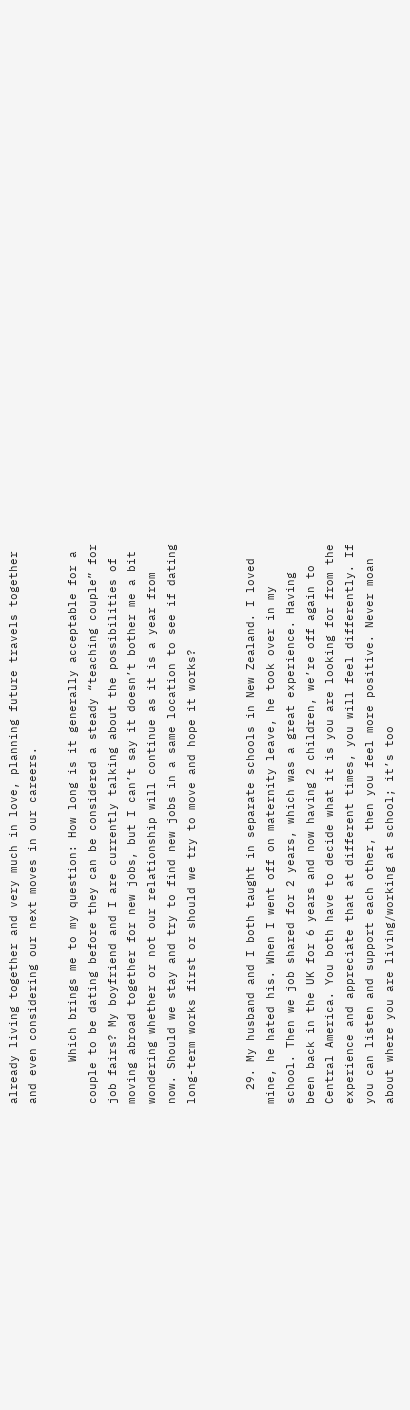already living together and very much in love, planning future travels together and even considering our next moves in our careers.

      Which brings me to my question: How long is it generally acceptable for a couple to be dating before they can be considered a steady “teaching couple” for job fairs? My boyfriend and I are currently talking about the possibilities of moving abroad together for new jobs, but I can’t say it doesn’t bother me a bit wondering whether or not our relationship will continue as it is a year from now. Should we stay and try to find new jobs in a same location to see if dating long-term works first or should we try to move and hope it works?


  29. My husband and I both taught in separate schools in New Zealand. I loved mine, he hated his. When I went off on maternity leave, he took over in my school. Then we job shared for 2 years, which was a great experience. Having been back in the UK for 6 years and now having 2 children, we’re off again to Central America. You both have to decide what it is you are looking for from the experience and appreciate that at different times, you will feel differently. If you can listen and support each other, then you feel more positive. Never moan about where you are living/working at school; it’s too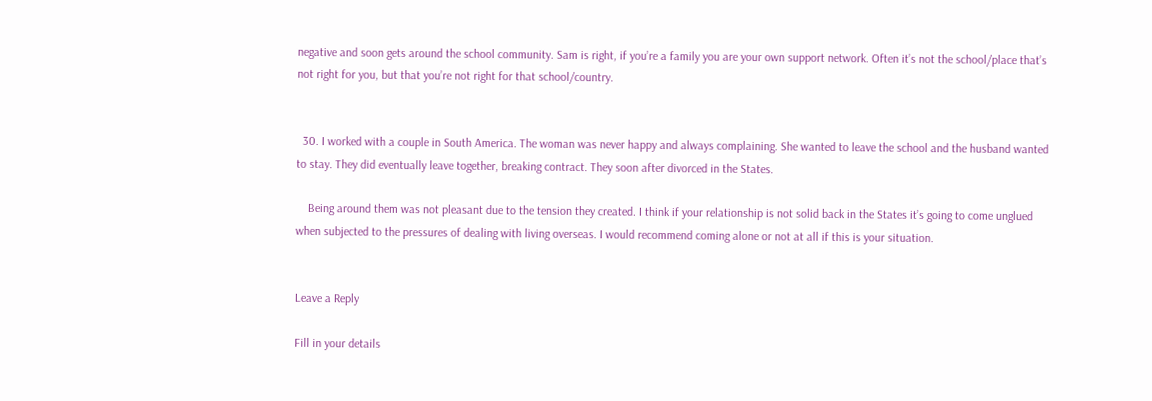negative and soon gets around the school community. Sam is right, if you’re a family you are your own support network. Often it’s not the school/place that’s not right for you, but that you’re not right for that school/country.


  30. I worked with a couple in South America. The woman was never happy and always complaining. She wanted to leave the school and the husband wanted to stay. They did eventually leave together, breaking contract. They soon after divorced in the States.

    Being around them was not pleasant due to the tension they created. I think if your relationship is not solid back in the States it’s going to come unglued when subjected to the pressures of dealing with living overseas. I would recommend coming alone or not at all if this is your situation.


Leave a Reply

Fill in your details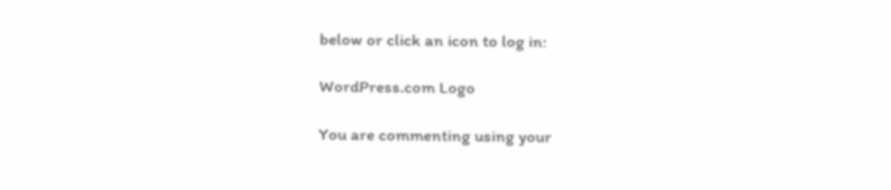below or click an icon to log in:

WordPress.com Logo

You are commenting using your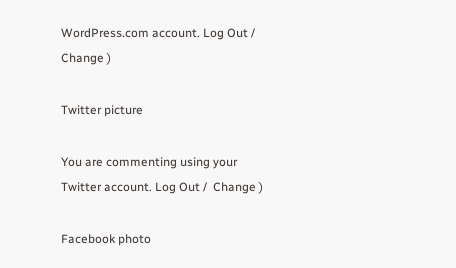WordPress.com account. Log Out /  Change )

Twitter picture

You are commenting using your Twitter account. Log Out /  Change )

Facebook photo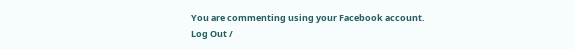You are commenting using your Facebook account. Log Out /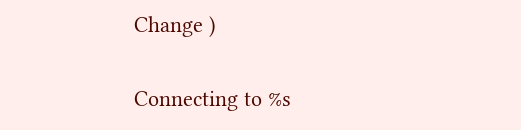Change )

Connecting to %s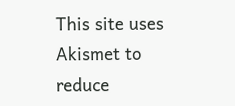This site uses Akismet to reduce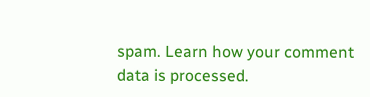spam. Learn how your comment data is processed.